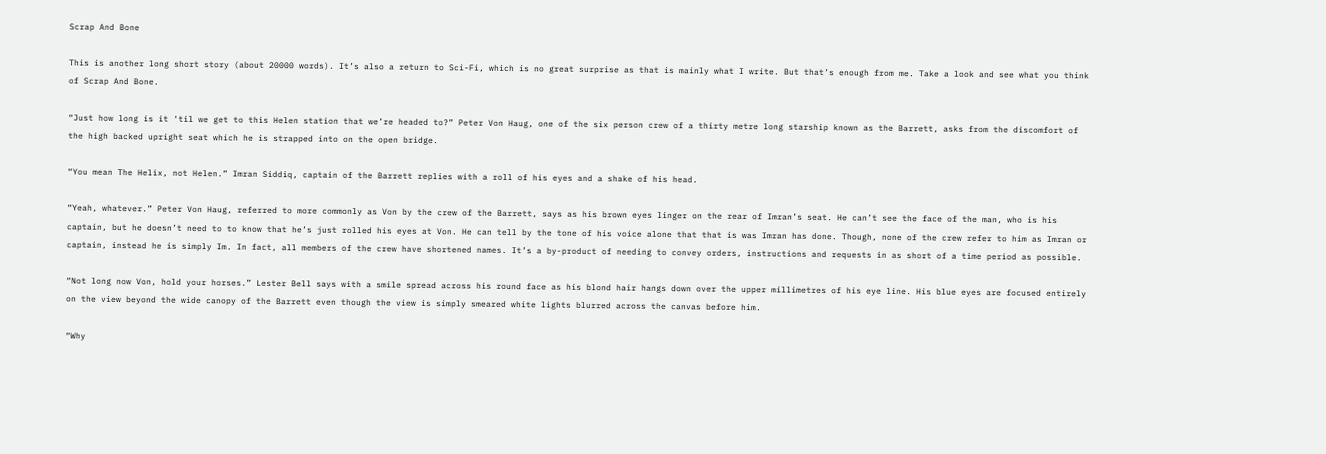Scrap And Bone

This is another long short story (about 20000 words). It’s also a return to Sci-Fi, which is no great surprise as that is mainly what I write. But that’s enough from me. Take a look and see what you think of Scrap And Bone.

“Just how long is it ‘til we get to this Helen station that we’re headed to?” Peter Von Haug, one of the six person crew of a thirty metre long starship known as the Barrett, asks from the discomfort of the high backed upright seat which he is strapped into on the open bridge.

“You mean The Helix, not Helen.” Imran Siddiq, captain of the Barrett replies with a roll of his eyes and a shake of his head.

“Yeah, whatever.” Peter Von Haug, referred to more commonly as Von by the crew of the Barrett, says as his brown eyes linger on the rear of Imran’s seat. He can’t see the face of the man, who is his captain, but he doesn’t need to to know that he’s just rolled his eyes at Von. He can tell by the tone of his voice alone that that is was Imran has done. Though, none of the crew refer to him as Imran or captain, instead he is simply Im. In fact, all members of the crew have shortened names. It’s a by-product of needing to convey orders, instructions and requests in as short of a time period as possible.

“Not long now Von, hold your horses.” Lester Bell says with a smile spread across his round face as his blond hair hangs down over the upper millimetres of his eye line. His blue eyes are focused entirely on the view beyond the wide canopy of the Barrett even though the view is simply smeared white lights blurred across the canvas before him.

“Why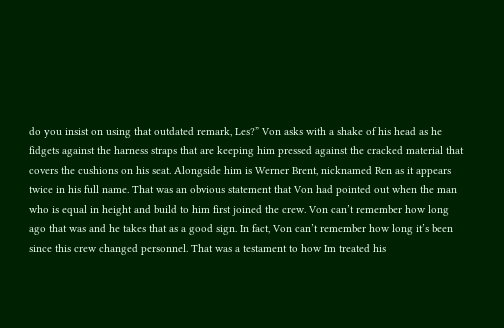do you insist on using that outdated remark, Les?” Von asks with a shake of his head as he fidgets against the harness straps that are keeping him pressed against the cracked material that covers the cushions on his seat. Alongside him is Werner Brent, nicknamed Ren as it appears twice in his full name. That was an obvious statement that Von had pointed out when the man who is equal in height and build to him first joined the crew. Von can’t remember how long ago that was and he takes that as a good sign. In fact, Von can’t remember how long it’s been since this crew changed personnel. That was a testament to how Im treated his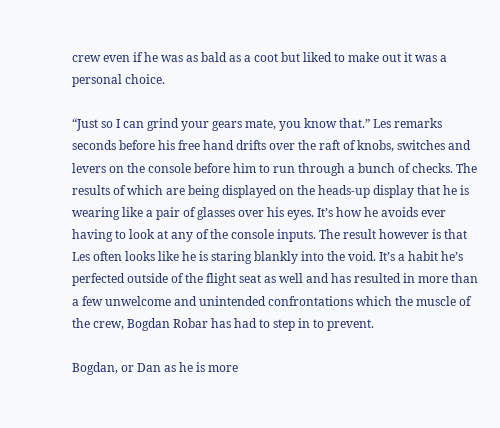crew even if he was as bald as a coot but liked to make out it was a personal choice.

“Just so I can grind your gears mate, you know that.” Les remarks seconds before his free hand drifts over the raft of knobs, switches and levers on the console before him to run through a bunch of checks. The results of which are being displayed on the heads-up display that he is wearing like a pair of glasses over his eyes. It’s how he avoids ever having to look at any of the console inputs. The result however is that Les often looks like he is staring blankly into the void. It’s a habit he’s perfected outside of the flight seat as well and has resulted in more than a few unwelcome and unintended confrontations which the muscle of the crew, Bogdan Robar has had to step in to prevent.

Bogdan, or Dan as he is more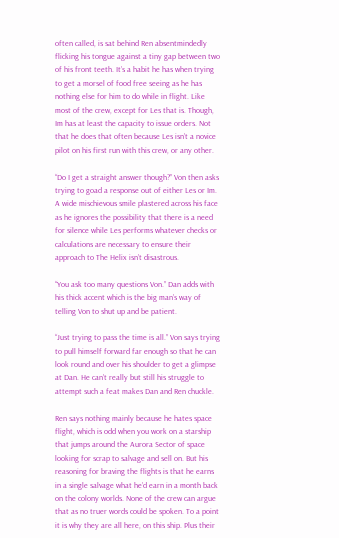often called, is sat behind Ren absentmindedly flicking his tongue against a tiny gap between two of his front teeth. It’s a habit he has when trying to get a morsel of food free seeing as he has nothing else for him to do while in flight. Like most of the crew, except for Les that is. Though, Im has at least the capacity to issue orders. Not that he does that often because Les isn’t a novice pilot on his first run with this crew, or any other.

“Do I get a straight answer though?” Von then asks trying to goad a response out of either Les or Im. A wide mischievous smile plastered across his face as he ignores the possibility that there is a need for silence while Les performs whatever checks or calculations are necessary to ensure their approach to The Helix isn’t disastrous.

“You ask too many questions Von.” Dan adds with his thick accent which is the big man’s way of telling Von to shut up and be patient.

“Just trying to pass the time is all.” Von says trying to pull himself forward far enough so that he can look round and over his shoulder to get a glimpse at Dan. He can’t really but still his struggle to attempt such a feat makes Dan and Ren chuckle.

Ren says nothing mainly because he hates space flight, which is odd when you work on a starship that jumps around the Aurora Sector of space looking for scrap to salvage and sell on. But his reasoning for braving the flights is that he earns in a single salvage what he’d earn in a month back on the colony worlds. None of the crew can argue that as no truer words could be spoken. To a point it is why they are all here, on this ship. Plus their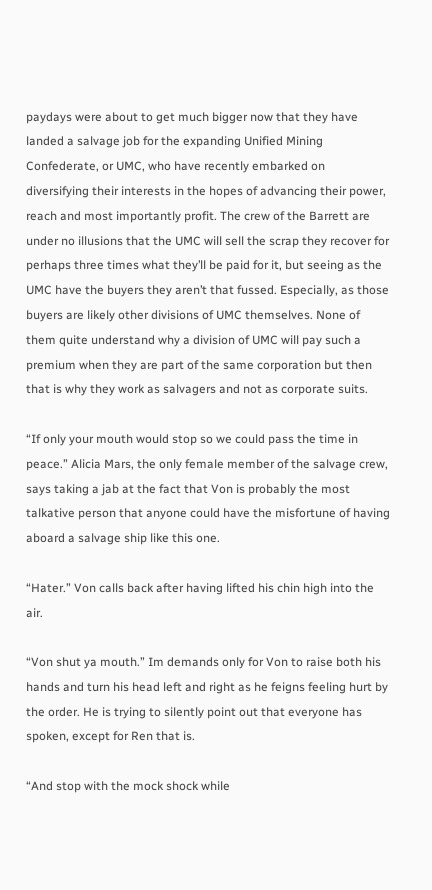paydays were about to get much bigger now that they have landed a salvage job for the expanding Unified Mining Confederate, or UMC, who have recently embarked on diversifying their interests in the hopes of advancing their power, reach and most importantly profit. The crew of the Barrett are under no illusions that the UMC will sell the scrap they recover for perhaps three times what they’ll be paid for it, but seeing as the UMC have the buyers they aren’t that fussed. Especially, as those buyers are likely other divisions of UMC themselves. None of them quite understand why a division of UMC will pay such a premium when they are part of the same corporation but then that is why they work as salvagers and not as corporate suits.

“If only your mouth would stop so we could pass the time in peace.” Alicia Mars, the only female member of the salvage crew, says taking a jab at the fact that Von is probably the most talkative person that anyone could have the misfortune of having aboard a salvage ship like this one.

“Hater.” Von calls back after having lifted his chin high into the air.

“Von shut ya mouth.” Im demands only for Von to raise both his hands and turn his head left and right as he feigns feeling hurt by the order. He is trying to silently point out that everyone has spoken, except for Ren that is.

“And stop with the mock shock while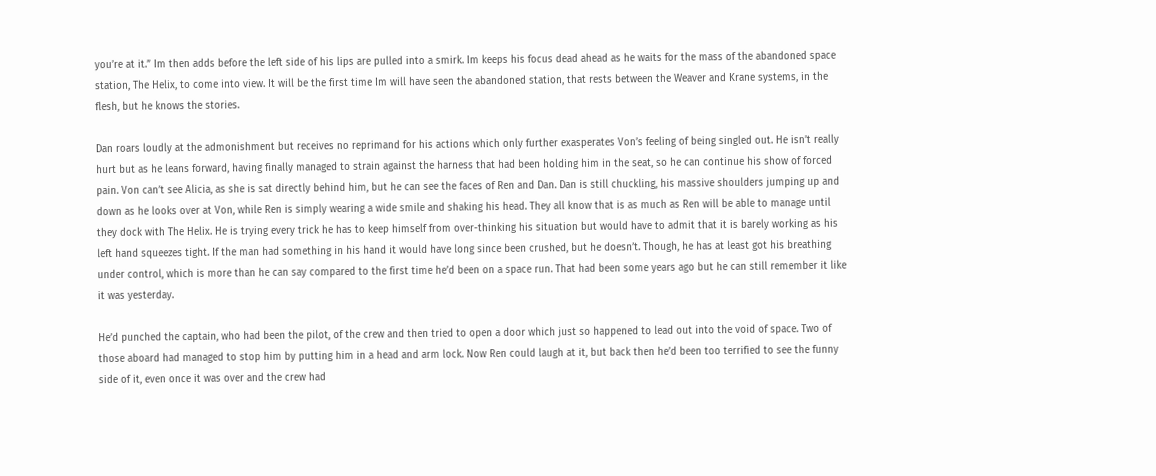you’re at it.” Im then adds before the left side of his lips are pulled into a smirk. Im keeps his focus dead ahead as he waits for the mass of the abandoned space station, The Helix, to come into view. It will be the first time Im will have seen the abandoned station, that rests between the Weaver and Krane systems, in the flesh, but he knows the stories.

Dan roars loudly at the admonishment but receives no reprimand for his actions which only further exasperates Von’s feeling of being singled out. He isn’t really hurt but as he leans forward, having finally managed to strain against the harness that had been holding him in the seat, so he can continue his show of forced pain. Von can’t see Alicia, as she is sat directly behind him, but he can see the faces of Ren and Dan. Dan is still chuckling, his massive shoulders jumping up and down as he looks over at Von, while Ren is simply wearing a wide smile and shaking his head. They all know that is as much as Ren will be able to manage until they dock with The Helix. He is trying every trick he has to keep himself from over-thinking his situation but would have to admit that it is barely working as his left hand squeezes tight. If the man had something in his hand it would have long since been crushed, but he doesn’t. Though, he has at least got his breathing under control, which is more than he can say compared to the first time he’d been on a space run. That had been some years ago but he can still remember it like it was yesterday.

He’d punched the captain, who had been the pilot, of the crew and then tried to open a door which just so happened to lead out into the void of space. Two of those aboard had managed to stop him by putting him in a head and arm lock. Now Ren could laugh at it, but back then he’d been too terrified to see the funny side of it, even once it was over and the crew had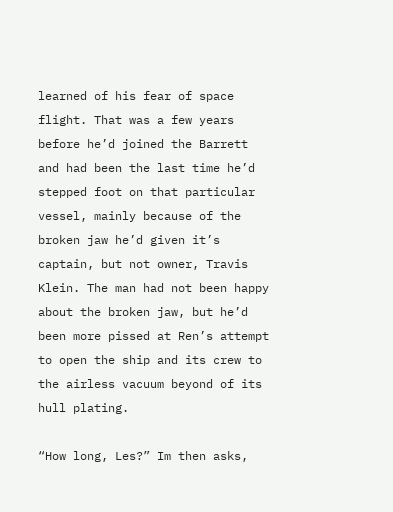learned of his fear of space flight. That was a few years before he’d joined the Barrett and had been the last time he’d stepped foot on that particular vessel, mainly because of the broken jaw he’d given it’s captain, but not owner, Travis Klein. The man had not been happy about the broken jaw, but he’d been more pissed at Ren’s attempt to open the ship and its crew to the airless vacuum beyond of its hull plating.

“How long, Les?” Im then asks,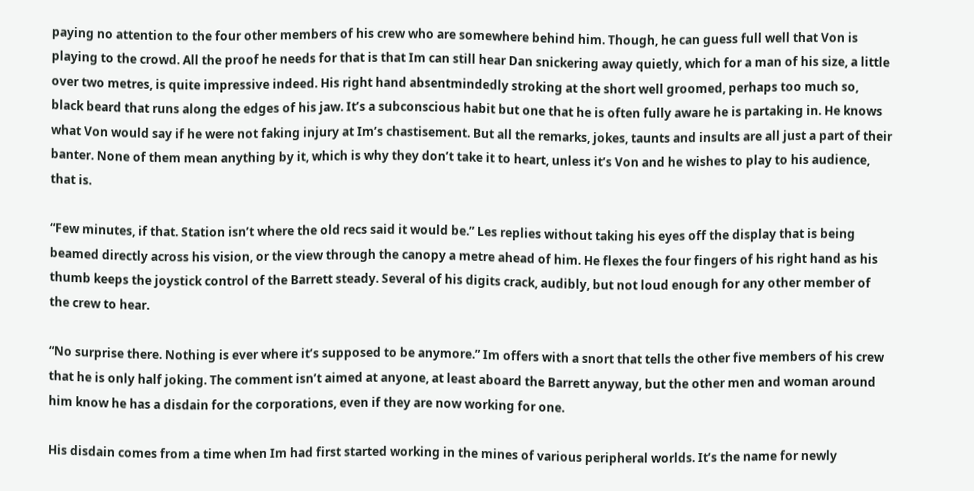paying no attention to the four other members of his crew who are somewhere behind him. Though, he can guess full well that Von is playing to the crowd. All the proof he needs for that is that Im can still hear Dan snickering away quietly, which for a man of his size, a little over two metres, is quite impressive indeed. His right hand absentmindedly stroking at the short well groomed, perhaps too much so, black beard that runs along the edges of his jaw. It’s a subconscious habit but one that he is often fully aware he is partaking in. He knows what Von would say if he were not faking injury at Im’s chastisement. But all the remarks, jokes, taunts and insults are all just a part of their banter. None of them mean anything by it, which is why they don’t take it to heart, unless it’s Von and he wishes to play to his audience, that is.

“Few minutes, if that. Station isn’t where the old recs said it would be.” Les replies without taking his eyes off the display that is being beamed directly across his vision, or the view through the canopy a metre ahead of him. He flexes the four fingers of his right hand as his thumb keeps the joystick control of the Barrett steady. Several of his digits crack, audibly, but not loud enough for any other member of the crew to hear.

“No surprise there. Nothing is ever where it’s supposed to be anymore.” Im offers with a snort that tells the other five members of his crew that he is only half joking. The comment isn’t aimed at anyone, at least aboard the Barrett anyway, but the other men and woman around him know he has a disdain for the corporations, even if they are now working for one.

His disdain comes from a time when Im had first started working in the mines of various peripheral worlds. It’s the name for newly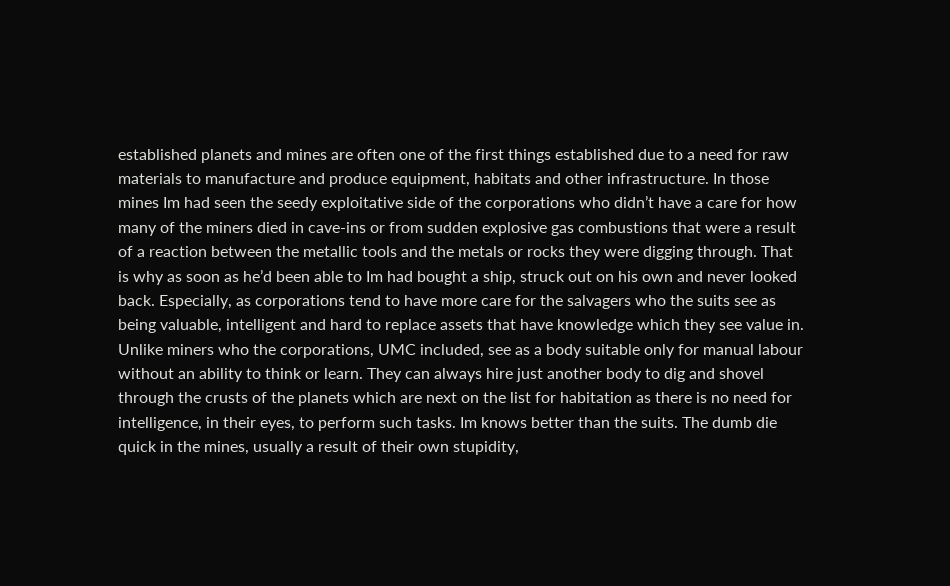established planets and mines are often one of the first things established due to a need for raw materials to manufacture and produce equipment, habitats and other infrastructure. In those mines Im had seen the seedy exploitative side of the corporations who didn’t have a care for how many of the miners died in cave-ins or from sudden explosive gas combustions that were a result of a reaction between the metallic tools and the metals or rocks they were digging through. That is why as soon as he’d been able to Im had bought a ship, struck out on his own and never looked back. Especially, as corporations tend to have more care for the salvagers who the suits see as being valuable, intelligent and hard to replace assets that have knowledge which they see value in. Unlike miners who the corporations, UMC included, see as a body suitable only for manual labour without an ability to think or learn. They can always hire just another body to dig and shovel through the crusts of the planets which are next on the list for habitation as there is no need for intelligence, in their eyes, to perform such tasks. Im knows better than the suits. The dumb die quick in the mines, usually a result of their own stupidity,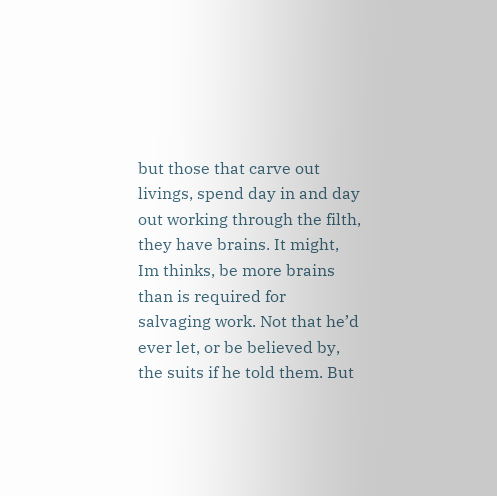but those that carve out livings, spend day in and day out working through the filth, they have brains. It might, Im thinks, be more brains than is required for salvaging work. Not that he’d ever let, or be believed by, the suits if he told them. But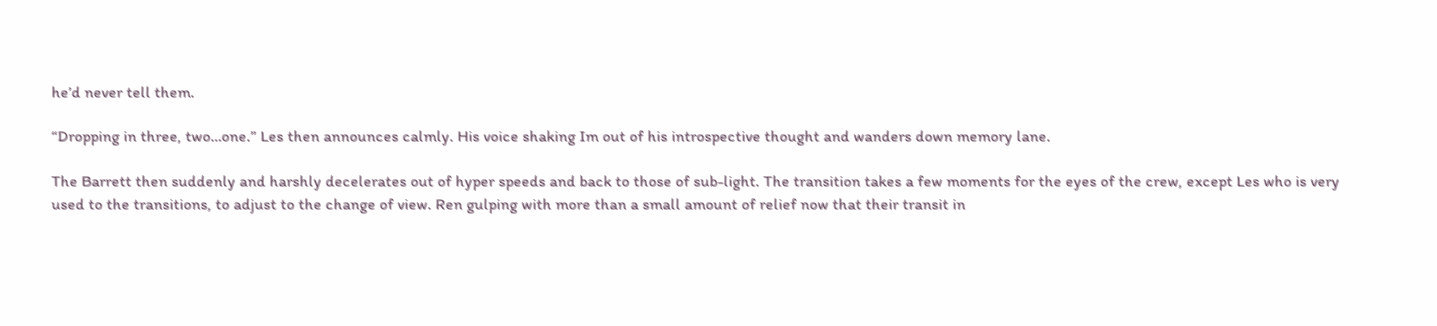he’d never tell them.

“Dropping in three, two…one.” Les then announces calmly. His voice shaking Im out of his introspective thought and wanders down memory lane.

The Barrett then suddenly and harshly decelerates out of hyper speeds and back to those of sub-light. The transition takes a few moments for the eyes of the crew, except Les who is very used to the transitions, to adjust to the change of view. Ren gulping with more than a small amount of relief now that their transit in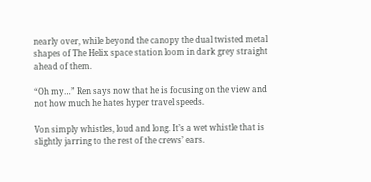nearly over, while beyond the canopy the dual twisted metal shapes of The Helix space station loom in dark grey straight ahead of them.

“Oh my…” Ren says now that he is focusing on the view and not how much he hates hyper travel speeds.

Von simply whistles, loud and long. It’s a wet whistle that is slightly jarring to the rest of the crews’ ears.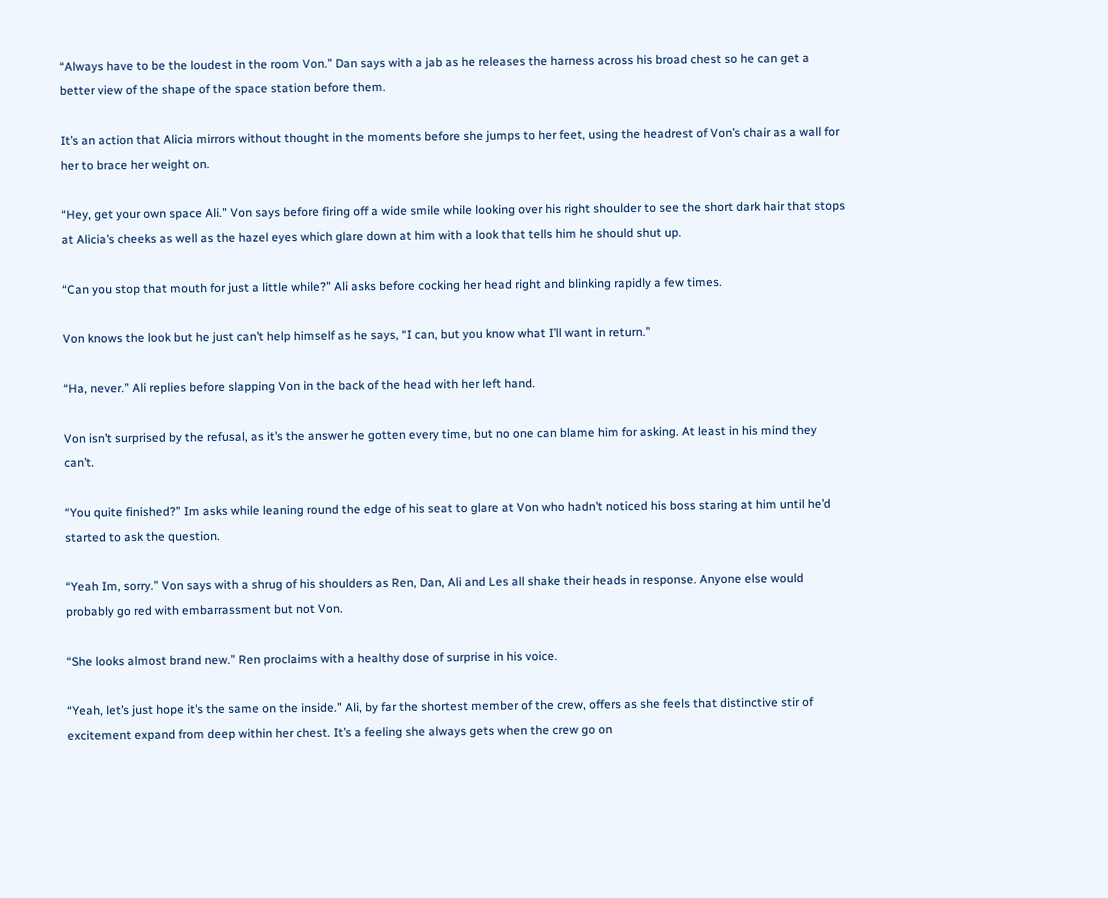“Always have to be the loudest in the room Von.” Dan says with a jab as he releases the harness across his broad chest so he can get a better view of the shape of the space station before them.

It’s an action that Alicia mirrors without thought in the moments before she jumps to her feet, using the headrest of Von’s chair as a wall for her to brace her weight on.

“Hey, get your own space Ali.” Von says before firing off a wide smile while looking over his right shoulder to see the short dark hair that stops at Alicia’s cheeks as well as the hazel eyes which glare down at him with a look that tells him he should shut up.

“Can you stop that mouth for just a little while?” Ali asks before cocking her head right and blinking rapidly a few times.

Von knows the look but he just can’t help himself as he says, “I can, but you know what I’ll want in return.”

“Ha, never.” Ali replies before slapping Von in the back of the head with her left hand.

Von isn’t surprised by the refusal, as it’s the answer he gotten every time, but no one can blame him for asking. At least in his mind they can’t.

“You quite finished?” Im asks while leaning round the edge of his seat to glare at Von who hadn’t noticed his boss staring at him until he’d started to ask the question.

“Yeah Im, sorry.” Von says with a shrug of his shoulders as Ren, Dan, Ali and Les all shake their heads in response. Anyone else would probably go red with embarrassment but not Von.

“She looks almost brand new.” Ren proclaims with a healthy dose of surprise in his voice.

“Yeah, let’s just hope it’s the same on the inside.” Ali, by far the shortest member of the crew, offers as she feels that distinctive stir of excitement expand from deep within her chest. It’s a feeling she always gets when the crew go on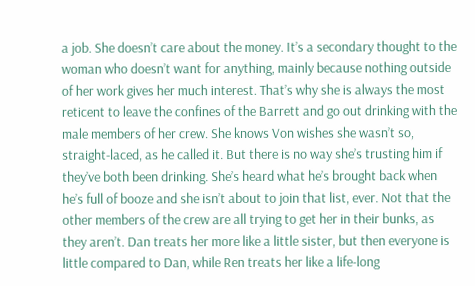a job. She doesn’t care about the money. It’s a secondary thought to the woman who doesn’t want for anything, mainly because nothing outside of her work gives her much interest. That’s why she is always the most reticent to leave the confines of the Barrett and go out drinking with the male members of her crew. She knows Von wishes she wasn’t so, straight-laced, as he called it. But there is no way she’s trusting him if they’ve both been drinking. She’s heard what he’s brought back when he’s full of booze and she isn’t about to join that list, ever. Not that the other members of the crew are all trying to get her in their bunks, as they aren’t. Dan treats her more like a little sister, but then everyone is little compared to Dan, while Ren treats her like a life-long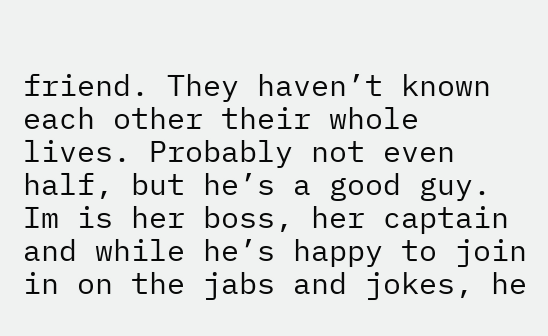friend. They haven’t known each other their whole lives. Probably not even half, but he’s a good guy. Im is her boss, her captain and while he’s happy to join in on the jabs and jokes, he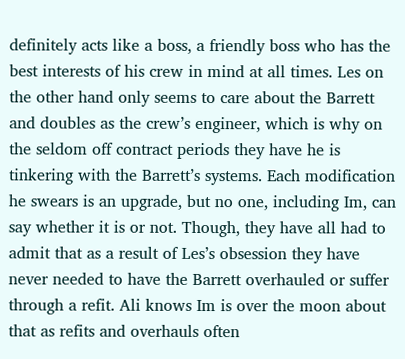definitely acts like a boss, a friendly boss who has the best interests of his crew in mind at all times. Les on the other hand only seems to care about the Barrett and doubles as the crew’s engineer, which is why on the seldom off contract periods they have he is tinkering with the Barrett’s systems. Each modification he swears is an upgrade, but no one, including Im, can say whether it is or not. Though, they have all had to admit that as a result of Les’s obsession they have never needed to have the Barrett overhauled or suffer through a refit. Ali knows Im is over the moon about that as refits and overhauls often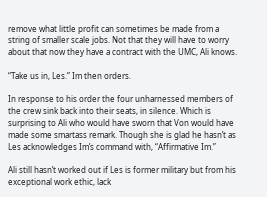remove what little profit can sometimes be made from a string of smaller scale jobs. Not that they will have to worry about that now they have a contract with the UMC, Ali knows.

“Take us in, Les.” Im then orders.

In response to his order the four unharnessed members of the crew sink back into their seats, in silence. Which is surprising to Ali who would have sworn that Von would have made some smartass remark. Though she is glad he hasn’t as Les acknowledges Im’s command with, “Affirmative Im.”

Ali still hasn’t worked out if Les is former military but from his exceptional work ethic, lack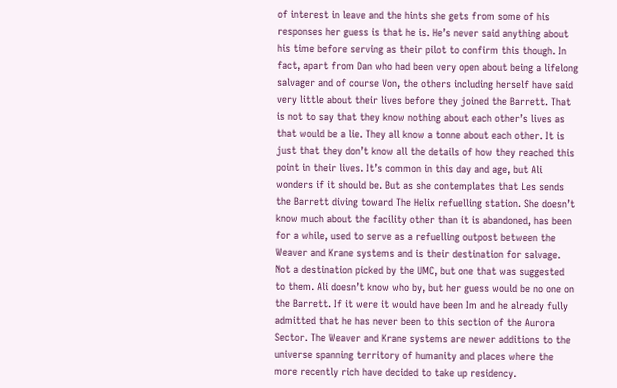of interest in leave and the hints she gets from some of his responses her guess is that he is. He’s never said anything about his time before serving as their pilot to confirm this though. In fact, apart from Dan who had been very open about being a lifelong salvager and of course Von, the others including herself have said very little about their lives before they joined the Barrett. That is not to say that they know nothing about each other’s lives as that would be a lie. They all know a tonne about each other. It is just that they don’t know all the details of how they reached this point in their lives. It’s common in this day and age, but Ali wonders if it should be. But as she contemplates that Les sends the Barrett diving toward The Helix refuelling station. She doesn’t know much about the facility other than it is abandoned, has been for a while, used to serve as a refuelling outpost between the Weaver and Krane systems and is their destination for salvage. Not a destination picked by the UMC, but one that was suggested to them. Ali doesn’t know who by, but her guess would be no one on the Barrett. If it were it would have been Im and he already fully admitted that he has never been to this section of the Aurora Sector. The Weaver and Krane systems are newer additions to the universe spanning territory of humanity and places where the more recently rich have decided to take up residency.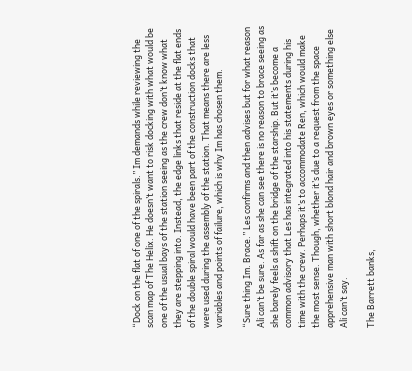“Dock on the flat of one of the spirals.” Im demands while reviewing the scan map of The Helix. He doesn’t want to risk docking with what would be one of the usual bays of the station seeing as the crew don’t know what they are stepping into. Instead, the edge links that reside at the flat ends of the double spiral would have been part of the construction docks that were used during the assembly of the station. That means there are less variables and points of failure, which is why Im has chosen them.

“Sure thing Im. Brace.” Les confirms and then advises but for what reason Ali can’t be sure. As far as she can see there is no reason to brace seeing as she barely feels a shift on the bridge of the starship. But it’s become a common advisory that Les has integrated into his statements during his time with the crew. Perhaps it’s to accommodate Ren, which would make the most sense. Though, whether it’s due to a request from the space apprehensive man with short blond hair and brown eyes or something else Ali can’t say.

The Barrett banks,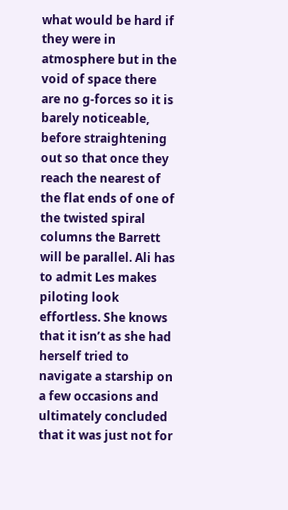what would be hard if they were in atmosphere but in the void of space there are no g-forces so it is barely noticeable, before straightening out so that once they reach the nearest of the flat ends of one of the twisted spiral columns the Barrett will be parallel. Ali has to admit Les makes piloting look effortless. She knows that it isn’t as she had herself tried to navigate a starship on a few occasions and ultimately concluded that it was just not for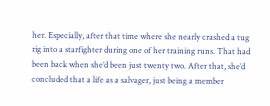her. Especially, after that time where she nearly crashed a tug rig into a starfighter during one of her training runs. That had been back when she’d been just twenty two. After that, she’d concluded that a life as a salvager, just being a member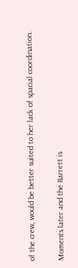of the crew, would be better suited to her lack of spacial coordination.

Moments later and the Barrett is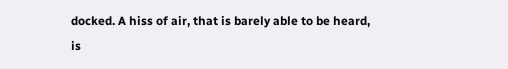docked. A hiss of air, that is barely able to be heard, is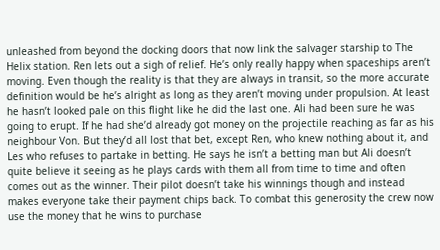unleashed from beyond the docking doors that now link the salvager starship to The Helix station. Ren lets out a sigh of relief. He’s only really happy when spaceships aren’t moving. Even though the reality is that they are always in transit, so the more accurate definition would be he’s alright as long as they aren’t moving under propulsion. At least he hasn’t looked pale on this flight like he did the last one. Ali had been sure he was going to erupt. If he had she’d already got money on the projectile reaching as far as his neighbour Von. But they’d all lost that bet, except Ren, who knew nothing about it, and Les who refuses to partake in betting. He says he isn’t a betting man but Ali doesn’t quite believe it seeing as he plays cards with them all from time to time and often comes out as the winner. Their pilot doesn’t take his winnings though and instead makes everyone take their payment chips back. To combat this generosity the crew now use the money that he wins to purchase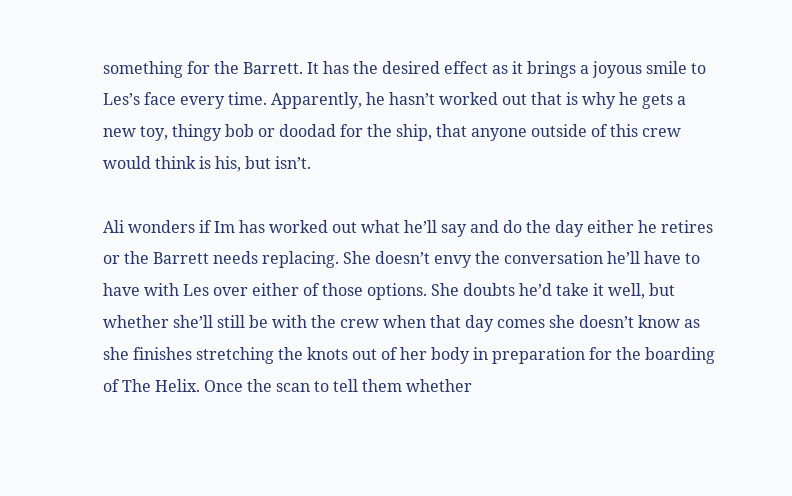something for the Barrett. It has the desired effect as it brings a joyous smile to Les’s face every time. Apparently, he hasn’t worked out that is why he gets a new toy, thingy bob or doodad for the ship, that anyone outside of this crew would think is his, but isn’t.

Ali wonders if Im has worked out what he’ll say and do the day either he retires or the Barrett needs replacing. She doesn’t envy the conversation he’ll have to have with Les over either of those options. She doubts he’d take it well, but whether she’ll still be with the crew when that day comes she doesn’t know as she finishes stretching the knots out of her body in preparation for the boarding of The Helix. Once the scan to tell them whether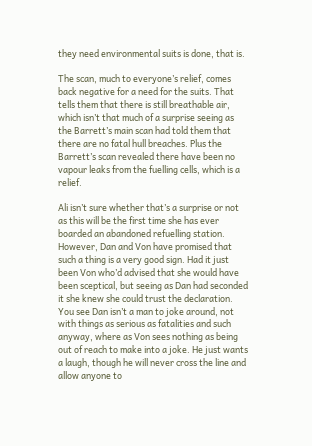they need environmental suits is done, that is.

The scan, much to everyone’s relief, comes back negative for a need for the suits. That tells them that there is still breathable air, which isn’t that much of a surprise seeing as the Barrett’s main scan had told them that there are no fatal hull breaches. Plus the Barrett’s scan revealed there have been no vapour leaks from the fuelling cells, which is a relief.

Ali isn’t sure whether that’s a surprise or not as this will be the first time she has ever boarded an abandoned refuelling station. However, Dan and Von have promised that such a thing is a very good sign. Had it just been Von who’d advised that she would have been sceptical, but seeing as Dan had seconded it she knew she could trust the declaration. You see Dan isn’t a man to joke around, not with things as serious as fatalities and such anyway, where as Von sees nothing as being out of reach to make into a joke. He just wants a laugh, though he will never cross the line and allow anyone to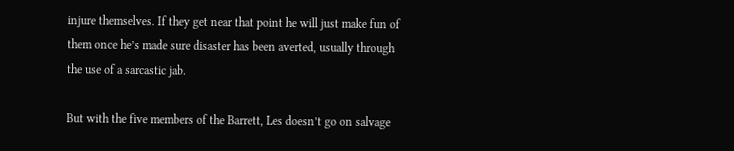injure themselves. If they get near that point he will just make fun of them once he’s made sure disaster has been averted, usually through the use of a sarcastic jab.

But with the five members of the Barrett, Les doesn’t go on salvage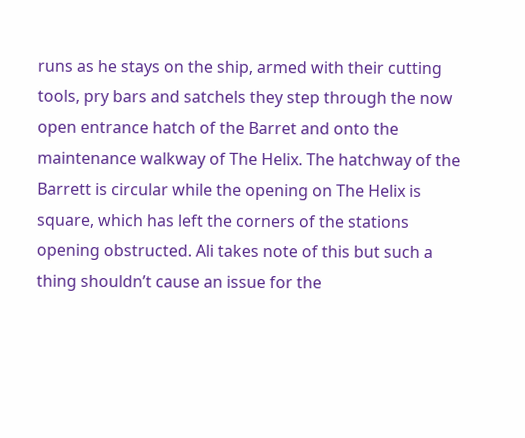runs as he stays on the ship, armed with their cutting tools, pry bars and satchels they step through the now open entrance hatch of the Barret and onto the maintenance walkway of The Helix. The hatchway of the Barrett is circular while the opening on The Helix is square, which has left the corners of the stations opening obstructed. Ali takes note of this but such a thing shouldn’t cause an issue for the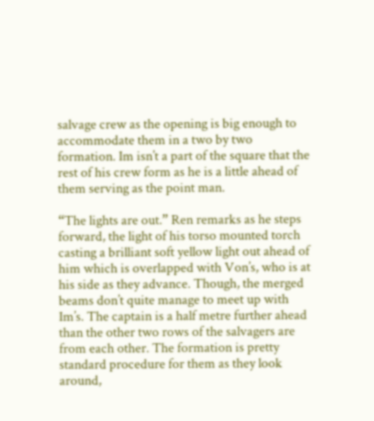salvage crew as the opening is big enough to accommodate them in a two by two formation. Im isn’t a part of the square that the rest of his crew form as he is a little ahead of them serving as the point man.

“The lights are out.” Ren remarks as he steps forward, the light of his torso mounted torch casting a brilliant soft yellow light out ahead of him which is overlapped with Von’s, who is at his side as they advance. Though, the merged beams don’t quite manage to meet up with Im’s. The captain is a half metre further ahead than the other two rows of the salvagers are from each other. The formation is pretty standard procedure for them as they look around,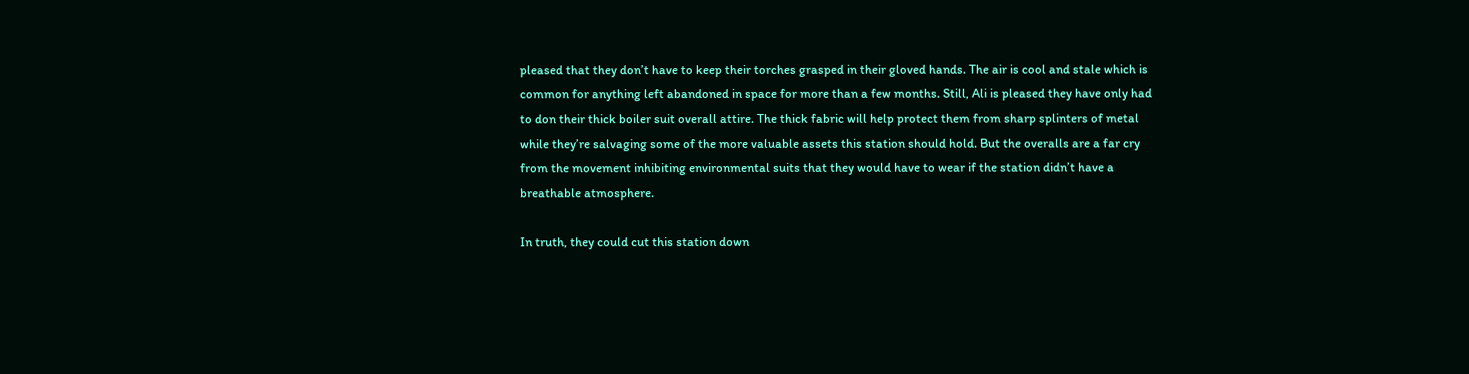pleased that they don’t have to keep their torches grasped in their gloved hands. The air is cool and stale which is common for anything left abandoned in space for more than a few months. Still, Ali is pleased they have only had to don their thick boiler suit overall attire. The thick fabric will help protect them from sharp splinters of metal while they’re salvaging some of the more valuable assets this station should hold. But the overalls are a far cry from the movement inhibiting environmental suits that they would have to wear if the station didn’t have a breathable atmosphere.

In truth, they could cut this station down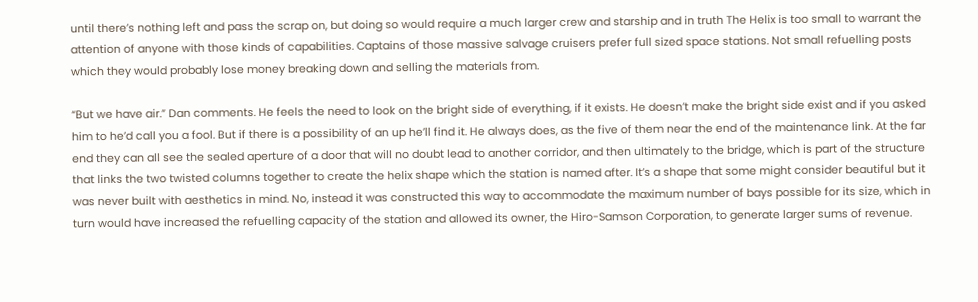until there’s nothing left and pass the scrap on, but doing so would require a much larger crew and starship and in truth The Helix is too small to warrant the attention of anyone with those kinds of capabilities. Captains of those massive salvage cruisers prefer full sized space stations. Not small refuelling posts which they would probably lose money breaking down and selling the materials from.

“But we have air.” Dan comments. He feels the need to look on the bright side of everything, if it exists. He doesn’t make the bright side exist and if you asked him to he’d call you a fool. But if there is a possibility of an up he’ll find it. He always does, as the five of them near the end of the maintenance link. At the far end they can all see the sealed aperture of a door that will no doubt lead to another corridor, and then ultimately to the bridge, which is part of the structure that links the two twisted columns together to create the helix shape which the station is named after. It’s a shape that some might consider beautiful but it was never built with aesthetics in mind. No, instead it was constructed this way to accommodate the maximum number of bays possible for its size, which in turn would have increased the refuelling capacity of the station and allowed its owner, the Hiro-Samson Corporation, to generate larger sums of revenue.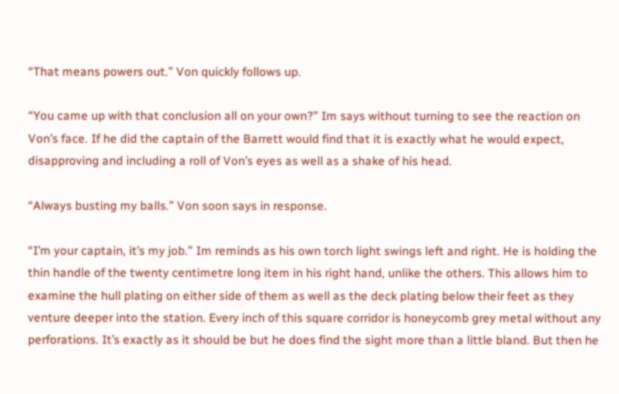“That means powers out.” Von quickly follows up.

“You came up with that conclusion all on your own?” Im says without turning to see the reaction on Von’s face. If he did the captain of the Barrett would find that it is exactly what he would expect, disapproving and including a roll of Von’s eyes as well as a shake of his head.

“Always busting my balls.” Von soon says in response.

“I’m your captain, it’s my job.” Im reminds as his own torch light swings left and right. He is holding the thin handle of the twenty centimetre long item in his right hand, unlike the others. This allows him to examine the hull plating on either side of them as well as the deck plating below their feet as they venture deeper into the station. Every inch of this square corridor is honeycomb grey metal without any perforations. It’s exactly as it should be but he does find the sight more than a little bland. But then he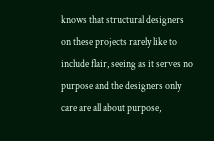knows that structural designers on these projects rarely like to include flair, seeing as it serves no purpose and the designers only care are all about purpose,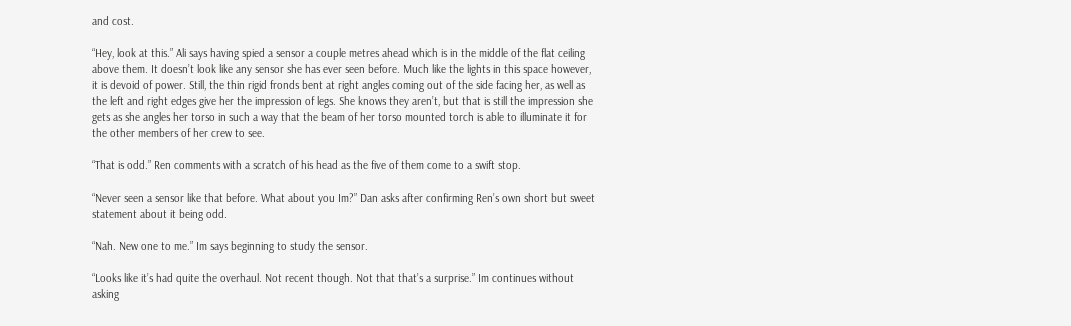and cost.

“Hey, look at this.” Ali says having spied a sensor a couple metres ahead which is in the middle of the flat ceiling above them. It doesn’t look like any sensor she has ever seen before. Much like the lights in this space however, it is devoid of power. Still, the thin rigid fronds bent at right angles coming out of the side facing her, as well as the left and right edges give her the impression of legs. She knows they aren’t, but that is still the impression she gets as she angles her torso in such a way that the beam of her torso mounted torch is able to illuminate it for the other members of her crew to see.

“That is odd.” Ren comments with a scratch of his head as the five of them come to a swift stop.

“Never seen a sensor like that before. What about you Im?” Dan asks after confirming Ren’s own short but sweet statement about it being odd.

“Nah. New one to me.” Im says beginning to study the sensor.

“Looks like it’s had quite the overhaul. Not recent though. Not that that’s a surprise.” Im continues without asking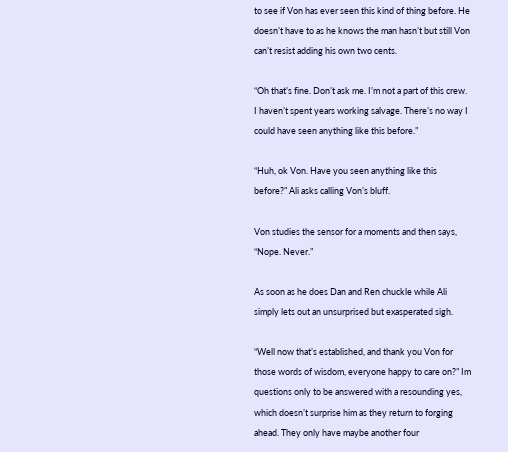to see if Von has ever seen this kind of thing before. He doesn’t have to as he knows the man hasn’t but still Von can’t resist adding his own two cents.

“Oh that’s fine. Don’t ask me. I’m not a part of this crew. I haven’t spent years working salvage. There’s no way I could have seen anything like this before.”

“Huh, ok Von. Have you seen anything like this before?” Ali asks calling Von’s bluff.

Von studies the sensor for a moments and then says, “Nope. Never.”

As soon as he does Dan and Ren chuckle while Ali simply lets out an unsurprised but exasperated sigh.

“Well now that’s established, and thank you Von for those words of wisdom, everyone happy to care on?” Im questions only to be answered with a resounding yes, which doesn’t surprise him as they return to forging ahead. They only have maybe another four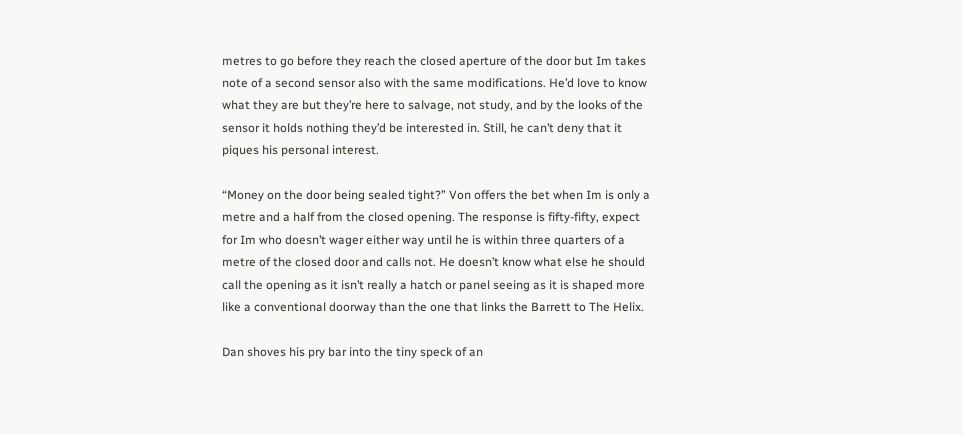metres to go before they reach the closed aperture of the door but Im takes note of a second sensor also with the same modifications. He’d love to know what they are but they’re here to salvage, not study, and by the looks of the sensor it holds nothing they’d be interested in. Still, he can’t deny that it piques his personal interest.

“Money on the door being sealed tight?” Von offers the bet when Im is only a metre and a half from the closed opening. The response is fifty-fifty, expect for Im who doesn’t wager either way until he is within three quarters of a metre of the closed door and calls not. He doesn’t know what else he should call the opening as it isn’t really a hatch or panel seeing as it is shaped more like a conventional doorway than the one that links the Barrett to The Helix.

Dan shoves his pry bar into the tiny speck of an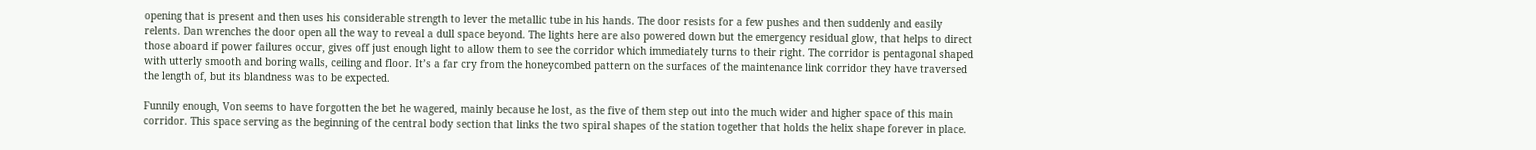opening that is present and then uses his considerable strength to lever the metallic tube in his hands. The door resists for a few pushes and then suddenly and easily relents. Dan wrenches the door open all the way to reveal a dull space beyond. The lights here are also powered down but the emergency residual glow, that helps to direct those aboard if power failures occur, gives off just enough light to allow them to see the corridor which immediately turns to their right. The corridor is pentagonal shaped with utterly smooth and boring walls, ceiling and floor. It’s a far cry from the honeycombed pattern on the surfaces of the maintenance link corridor they have traversed the length of, but its blandness was to be expected.

Funnily enough, Von seems to have forgotten the bet he wagered, mainly because he lost, as the five of them step out into the much wider and higher space of this main corridor. This space serving as the beginning of the central body section that links the two spiral shapes of the station together that holds the helix shape forever in place.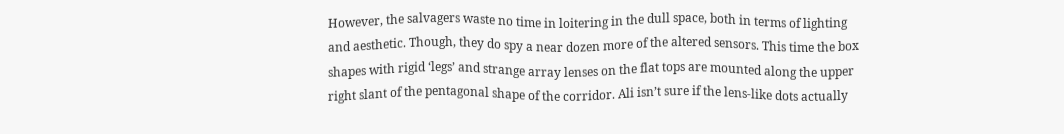However, the salvagers waste no time in loitering in the dull space, both in terms of lighting and aesthetic. Though, they do spy a near dozen more of the altered sensors. This time the box shapes with rigid ‘legs’ and strange array lenses on the flat tops are mounted along the upper right slant of the pentagonal shape of the corridor. Ali isn’t sure if the lens-like dots actually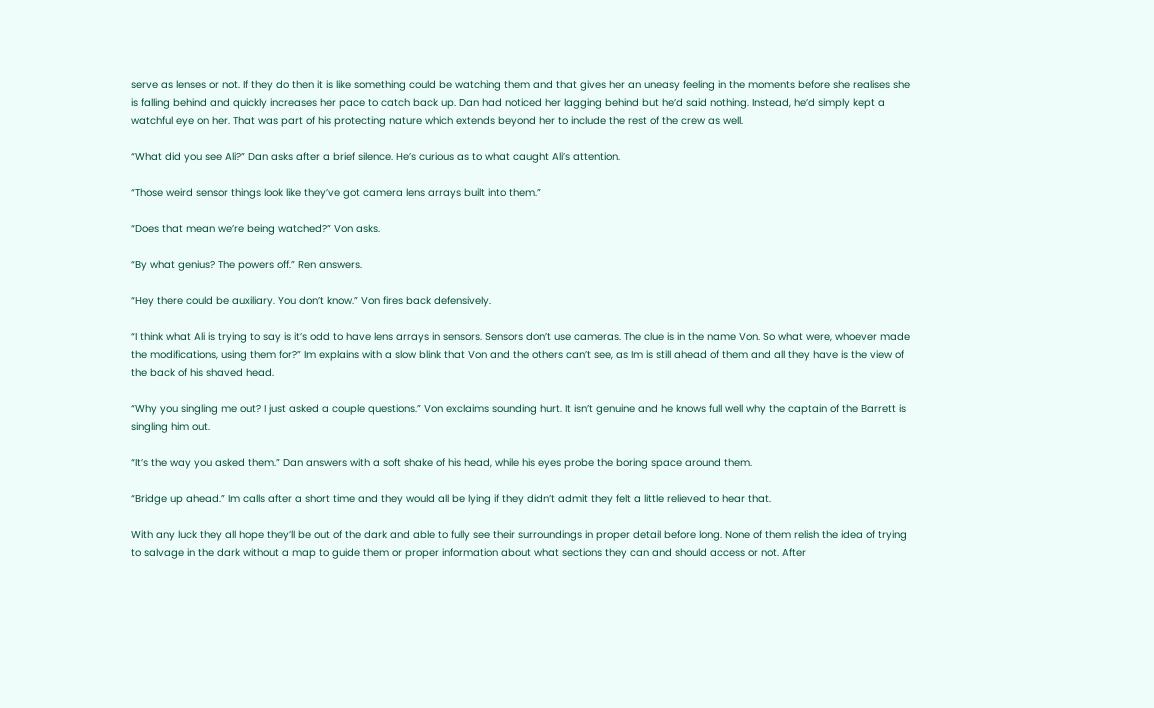serve as lenses or not. If they do then it is like something could be watching them and that gives her an uneasy feeling in the moments before she realises she is falling behind and quickly increases her pace to catch back up. Dan had noticed her lagging behind but he’d said nothing. Instead, he’d simply kept a watchful eye on her. That was part of his protecting nature which extends beyond her to include the rest of the crew as well.

“What did you see Ali?” Dan asks after a brief silence. He’s curious as to what caught Ali’s attention.

“Those weird sensor things look like they’ve got camera lens arrays built into them.”

“Does that mean we’re being watched?” Von asks.

“By what genius? The powers off.” Ren answers.

“Hey there could be auxiliary. You don’t know.” Von fires back defensively.

“I think what Ali is trying to say is it’s odd to have lens arrays in sensors. Sensors don’t use cameras. The clue is in the name Von. So what were, whoever made the modifications, using them for?” Im explains with a slow blink that Von and the others can’t see, as Im is still ahead of them and all they have is the view of the back of his shaved head.

“Why you singling me out? I just asked a couple questions.” Von exclaims sounding hurt. It isn’t genuine and he knows full well why the captain of the Barrett is singling him out.

“It’s the way you asked them.” Dan answers with a soft shake of his head, while his eyes probe the boring space around them.

“Bridge up ahead.” Im calls after a short time and they would all be lying if they didn’t admit they felt a little relieved to hear that.

With any luck they all hope they’ll be out of the dark and able to fully see their surroundings in proper detail before long. None of them relish the idea of trying to salvage in the dark without a map to guide them or proper information about what sections they can and should access or not. After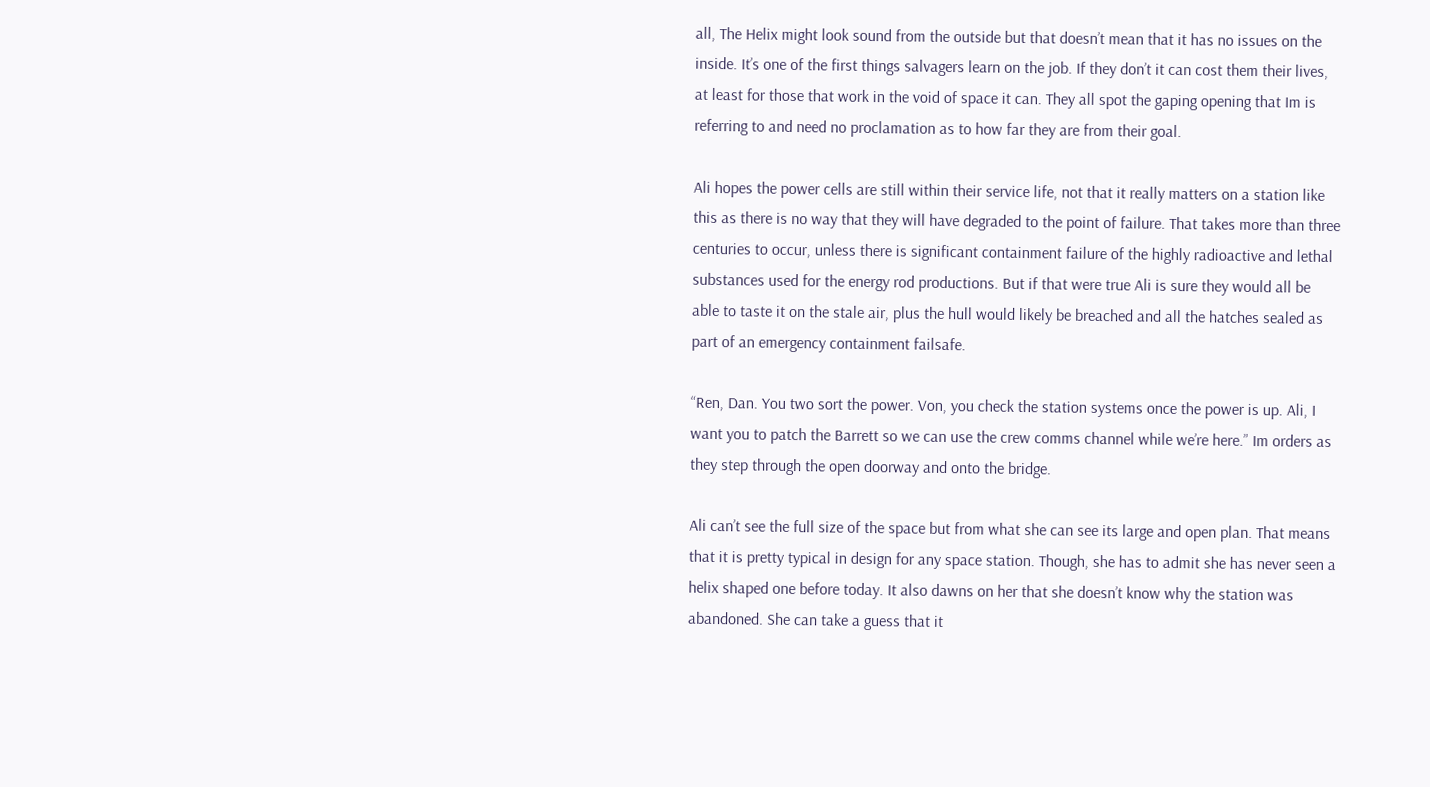all, The Helix might look sound from the outside but that doesn’t mean that it has no issues on the inside. It’s one of the first things salvagers learn on the job. If they don’t it can cost them their lives, at least for those that work in the void of space it can. They all spot the gaping opening that Im is referring to and need no proclamation as to how far they are from their goal.

Ali hopes the power cells are still within their service life, not that it really matters on a station like this as there is no way that they will have degraded to the point of failure. That takes more than three centuries to occur, unless there is significant containment failure of the highly radioactive and lethal substances used for the energy rod productions. But if that were true Ali is sure they would all be able to taste it on the stale air, plus the hull would likely be breached and all the hatches sealed as part of an emergency containment failsafe.

“Ren, Dan. You two sort the power. Von, you check the station systems once the power is up. Ali, I want you to patch the Barrett so we can use the crew comms channel while we’re here.” Im orders as they step through the open doorway and onto the bridge.

Ali can’t see the full size of the space but from what she can see its large and open plan. That means that it is pretty typical in design for any space station. Though, she has to admit she has never seen a helix shaped one before today. It also dawns on her that she doesn’t know why the station was abandoned. She can take a guess that it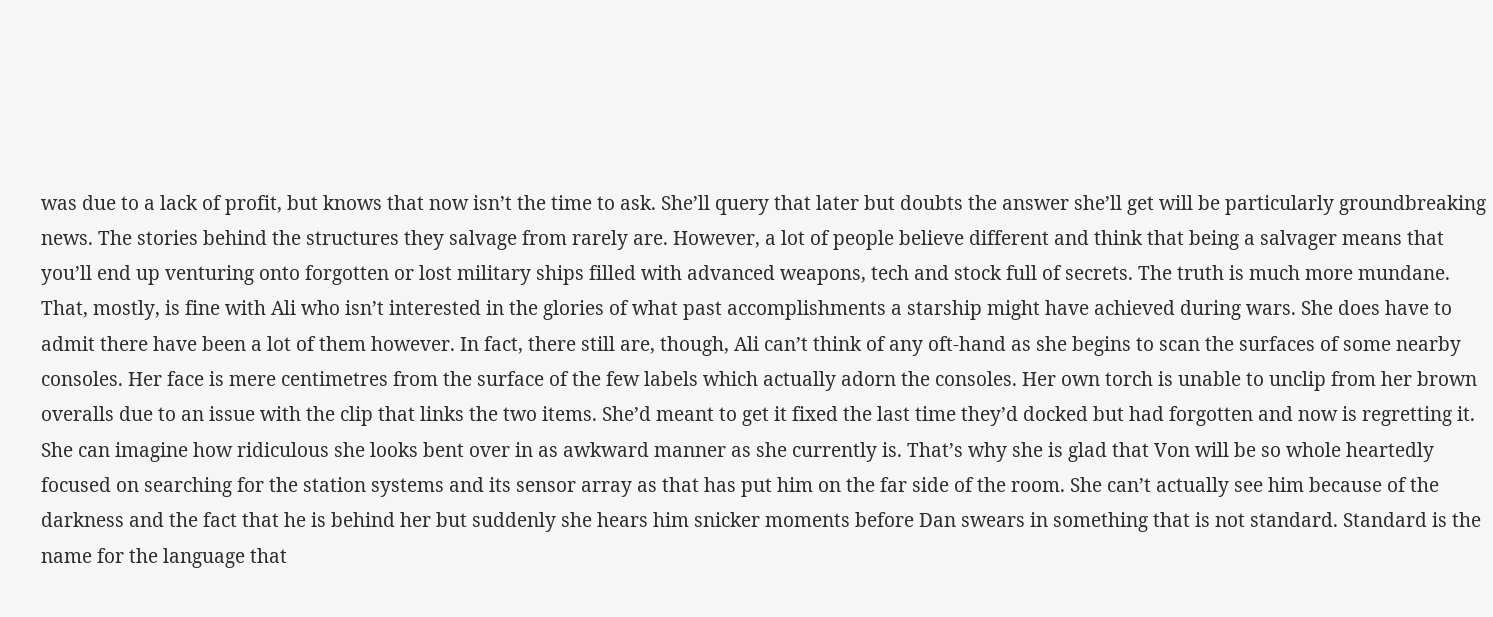was due to a lack of profit, but knows that now isn’t the time to ask. She’ll query that later but doubts the answer she’ll get will be particularly groundbreaking news. The stories behind the structures they salvage from rarely are. However, a lot of people believe different and think that being a salvager means that you’ll end up venturing onto forgotten or lost military ships filled with advanced weapons, tech and stock full of secrets. The truth is much more mundane. That, mostly, is fine with Ali who isn’t interested in the glories of what past accomplishments a starship might have achieved during wars. She does have to admit there have been a lot of them however. In fact, there still are, though, Ali can’t think of any oft-hand as she begins to scan the surfaces of some nearby consoles. Her face is mere centimetres from the surface of the few labels which actually adorn the consoles. Her own torch is unable to unclip from her brown overalls due to an issue with the clip that links the two items. She’d meant to get it fixed the last time they’d docked but had forgotten and now is regretting it. She can imagine how ridiculous she looks bent over in as awkward manner as she currently is. That’s why she is glad that Von will be so whole heartedly focused on searching for the station systems and its sensor array as that has put him on the far side of the room. She can’t actually see him because of the darkness and the fact that he is behind her but suddenly she hears him snicker moments before Dan swears in something that is not standard. Standard is the name for the language that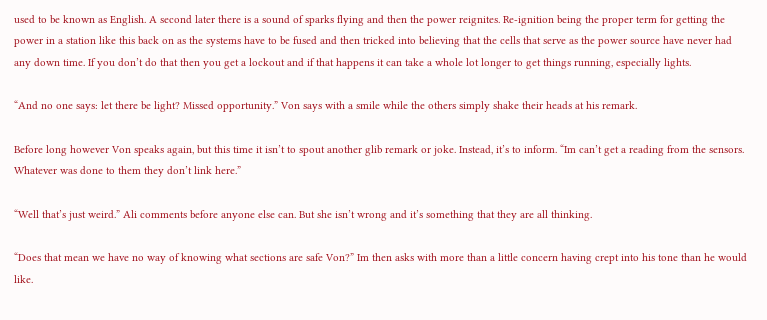used to be known as English. A second later there is a sound of sparks flying and then the power reignites. Re-ignition being the proper term for getting the power in a station like this back on as the systems have to be fused and then tricked into believing that the cells that serve as the power source have never had any down time. If you don’t do that then you get a lockout and if that happens it can take a whole lot longer to get things running, especially lights.

“And no one says: let there be light? Missed opportunity.” Von says with a smile while the others simply shake their heads at his remark.

Before long however Von speaks again, but this time it isn’t to spout another glib remark or joke. Instead, it’s to inform. “Im can’t get a reading from the sensors. Whatever was done to them they don’t link here.”

“Well that’s just weird.” Ali comments before anyone else can. But she isn’t wrong and it’s something that they are all thinking.

“Does that mean we have no way of knowing what sections are safe Von?” Im then asks with more than a little concern having crept into his tone than he would like.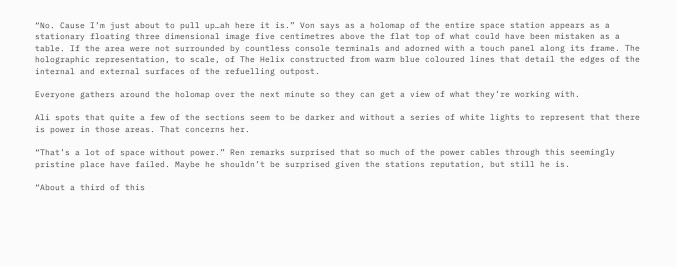“No. Cause I’m just about to pull up…ah here it is.” Von says as a holomap of the entire space station appears as a stationary floating three dimensional image five centimetres above the flat top of what could have been mistaken as a table. If the area were not surrounded by countless console terminals and adorned with a touch panel along its frame. The holographic representation, to scale, of The Helix constructed from warm blue coloured lines that detail the edges of the internal and external surfaces of the refuelling outpost.

Everyone gathers around the holomap over the next minute so they can get a view of what they’re working with.

Ali spots that quite a few of the sections seem to be darker and without a series of white lights to represent that there is power in those areas. That concerns her.

“That’s a lot of space without power.” Ren remarks surprised that so much of the power cables through this seemingly pristine place have failed. Maybe he shouldn’t be surprised given the stations reputation, but still he is.

“About a third of this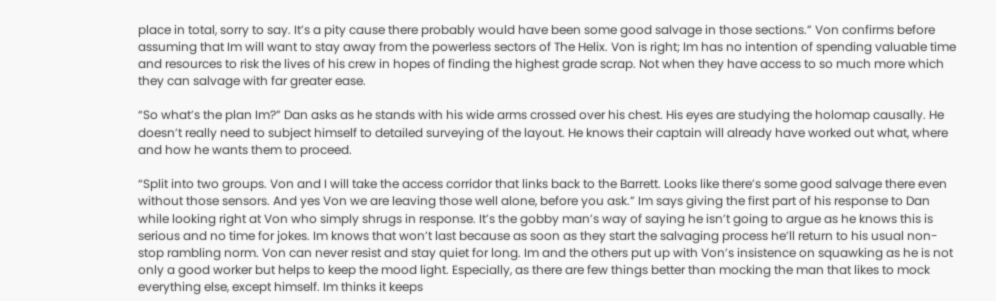place in total, sorry to say. It’s a pity cause there probably would have been some good salvage in those sections.” Von confirms before assuming that Im will want to stay away from the powerless sectors of The Helix. Von is right; Im has no intention of spending valuable time and resources to risk the lives of his crew in hopes of finding the highest grade scrap. Not when they have access to so much more which they can salvage with far greater ease.

“So what’s the plan Im?” Dan asks as he stands with his wide arms crossed over his chest. His eyes are studying the holomap causally. He doesn’t really need to subject himself to detailed surveying of the layout. He knows their captain will already have worked out what, where and how he wants them to proceed.

“Split into two groups. Von and I will take the access corridor that links back to the Barrett. Looks like there’s some good salvage there even without those sensors. And yes Von we are leaving those well alone, before you ask.” Im says giving the first part of his response to Dan while looking right at Von who simply shrugs in response. It’s the gobby man’s way of saying he isn’t going to argue as he knows this is serious and no time for jokes. Im knows that won’t last because as soon as they start the salvaging process he’ll return to his usual non-stop rambling norm. Von can never resist and stay quiet for long. Im and the others put up with Von’s insistence on squawking as he is not only a good worker but helps to keep the mood light. Especially, as there are few things better than mocking the man that likes to mock everything else, except himself. Im thinks it keeps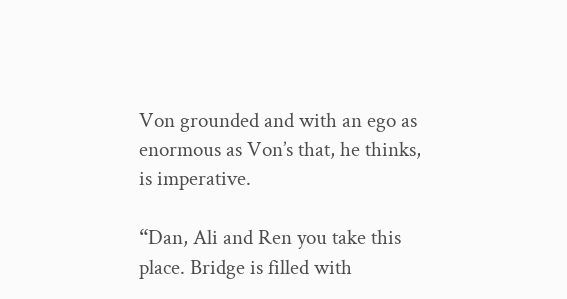Von grounded and with an ego as enormous as Von’s that, he thinks, is imperative.

“Dan, Ali and Ren you take this place. Bridge is filled with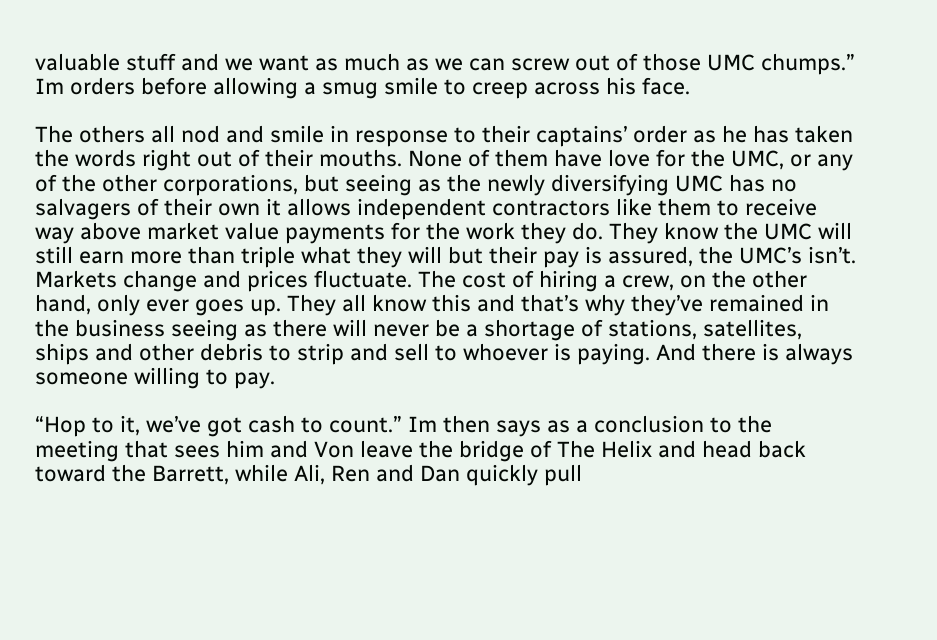valuable stuff and we want as much as we can screw out of those UMC chumps.” Im orders before allowing a smug smile to creep across his face.

The others all nod and smile in response to their captains’ order as he has taken the words right out of their mouths. None of them have love for the UMC, or any of the other corporations, but seeing as the newly diversifying UMC has no salvagers of their own it allows independent contractors like them to receive way above market value payments for the work they do. They know the UMC will still earn more than triple what they will but their pay is assured, the UMC’s isn’t. Markets change and prices fluctuate. The cost of hiring a crew, on the other hand, only ever goes up. They all know this and that’s why they’ve remained in the business seeing as there will never be a shortage of stations, satellites, ships and other debris to strip and sell to whoever is paying. And there is always someone willing to pay.

“Hop to it, we’ve got cash to count.” Im then says as a conclusion to the meeting that sees him and Von leave the bridge of The Helix and head back toward the Barrett, while Ali, Ren and Dan quickly pull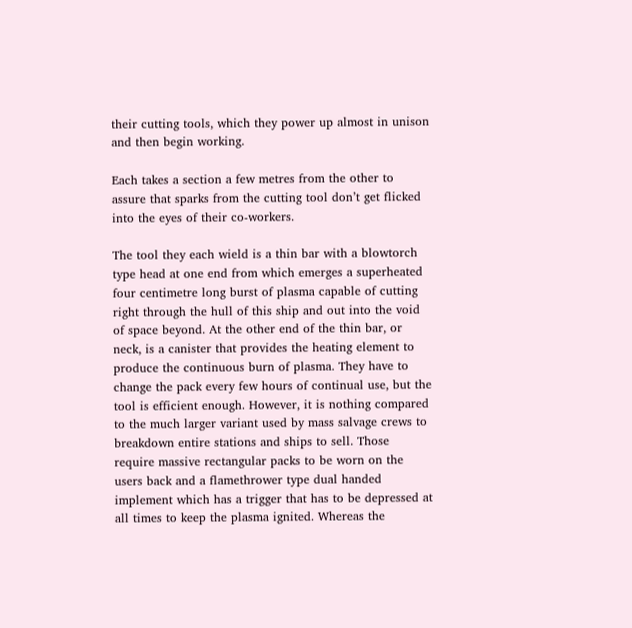their cutting tools, which they power up almost in unison and then begin working.

Each takes a section a few metres from the other to assure that sparks from the cutting tool don’t get flicked into the eyes of their co-workers.

The tool they each wield is a thin bar with a blowtorch type head at one end from which emerges a superheated four centimetre long burst of plasma capable of cutting right through the hull of this ship and out into the void of space beyond. At the other end of the thin bar, or neck, is a canister that provides the heating element to produce the continuous burn of plasma. They have to change the pack every few hours of continual use, but the tool is efficient enough. However, it is nothing compared to the much larger variant used by mass salvage crews to breakdown entire stations and ships to sell. Those require massive rectangular packs to be worn on the users back and a flamethrower type dual handed implement which has a trigger that has to be depressed at all times to keep the plasma ignited. Whereas the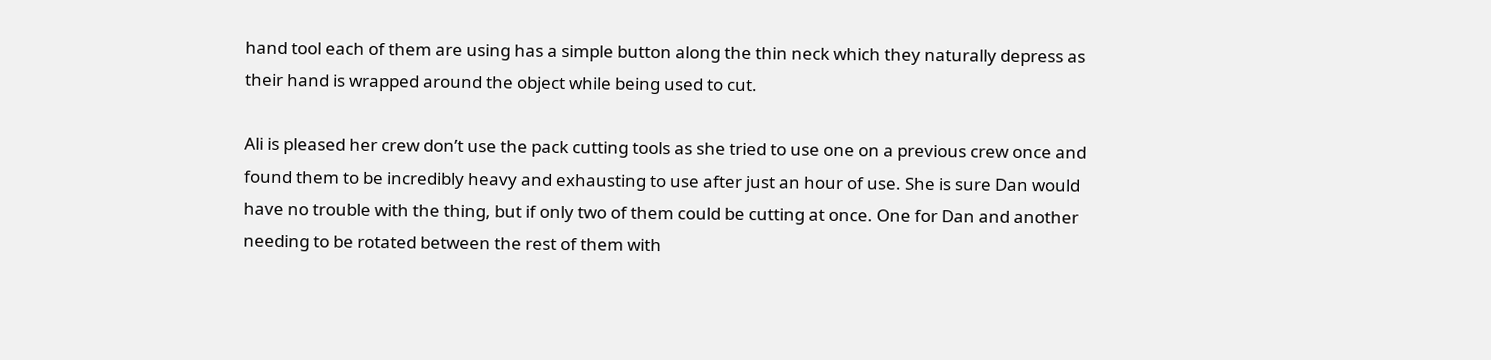hand tool each of them are using has a simple button along the thin neck which they naturally depress as their hand is wrapped around the object while being used to cut.

Ali is pleased her crew don’t use the pack cutting tools as she tried to use one on a previous crew once and found them to be incredibly heavy and exhausting to use after just an hour of use. She is sure Dan would have no trouble with the thing, but if only two of them could be cutting at once. One for Dan and another needing to be rotated between the rest of them with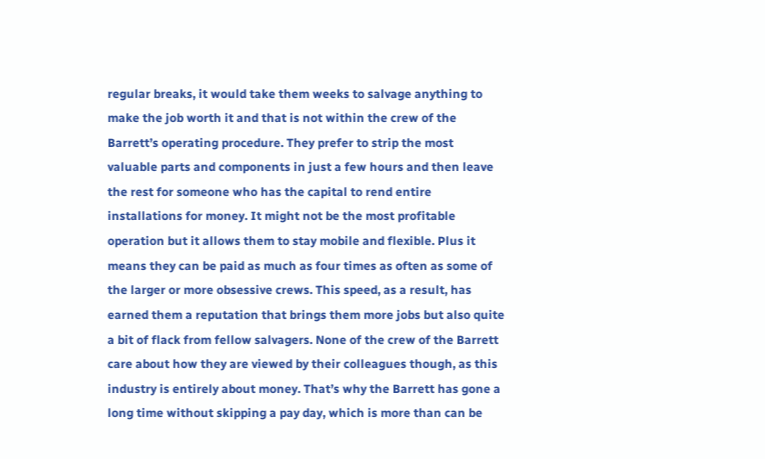regular breaks, it would take them weeks to salvage anything to make the job worth it and that is not within the crew of the Barrett’s operating procedure. They prefer to strip the most valuable parts and components in just a few hours and then leave the rest for someone who has the capital to rend entire installations for money. It might not be the most profitable operation but it allows them to stay mobile and flexible. Plus it means they can be paid as much as four times as often as some of the larger or more obsessive crews. This speed, as a result, has earned them a reputation that brings them more jobs but also quite a bit of flack from fellow salvagers. None of the crew of the Barrett care about how they are viewed by their colleagues though, as this industry is entirely about money. That’s why the Barrett has gone a long time without skipping a pay day, which is more than can be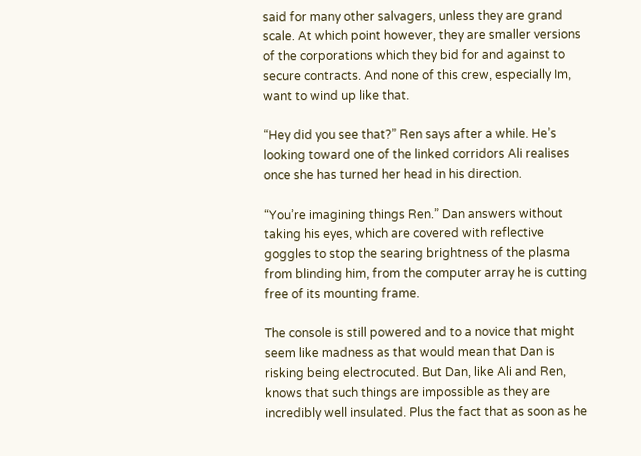said for many other salvagers, unless they are grand scale. At which point however, they are smaller versions of the corporations which they bid for and against to secure contracts. And none of this crew, especially Im, want to wind up like that.

“Hey did you see that?” Ren says after a while. He’s looking toward one of the linked corridors Ali realises once she has turned her head in his direction.

“You’re imagining things Ren.” Dan answers without taking his eyes, which are covered with reflective goggles to stop the searing brightness of the plasma from blinding him, from the computer array he is cutting free of its mounting frame.

The console is still powered and to a novice that might seem like madness as that would mean that Dan is risking being electrocuted. But Dan, like Ali and Ren, knows that such things are impossible as they are incredibly well insulated. Plus the fact that as soon as he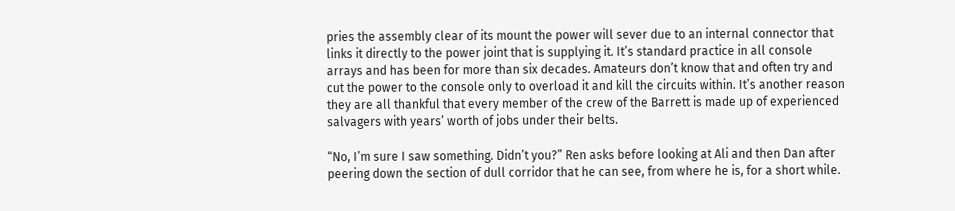pries the assembly clear of its mount the power will sever due to an internal connector that links it directly to the power joint that is supplying it. It’s standard practice in all console arrays and has been for more than six decades. Amateurs don’t know that and often try and cut the power to the console only to overload it and kill the circuits within. It’s another reason they are all thankful that every member of the crew of the Barrett is made up of experienced salvagers with years’ worth of jobs under their belts.

“No, I’m sure I saw something. Didn’t you?” Ren asks before looking at Ali and then Dan after peering down the section of dull corridor that he can see, from where he is, for a short while.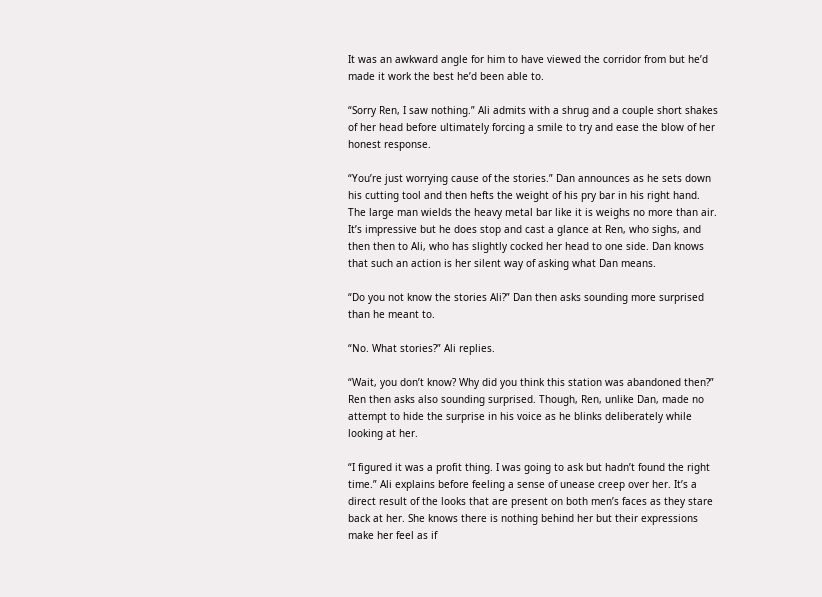It was an awkward angle for him to have viewed the corridor from but he’d made it work the best he’d been able to.

“Sorry Ren, I saw nothing.” Ali admits with a shrug and a couple short shakes of her head before ultimately forcing a smile to try and ease the blow of her honest response.

“You’re just worrying cause of the stories.” Dan announces as he sets down his cutting tool and then hefts the weight of his pry bar in his right hand. The large man wields the heavy metal bar like it is weighs no more than air. It’s impressive but he does stop and cast a glance at Ren, who sighs, and then then to Ali, who has slightly cocked her head to one side. Dan knows that such an action is her silent way of asking what Dan means.

“Do you not know the stories Ali?” Dan then asks sounding more surprised than he meant to.

“No. What stories?” Ali replies.

“Wait, you don’t know? Why did you think this station was abandoned then?” Ren then asks also sounding surprised. Though, Ren, unlike Dan, made no attempt to hide the surprise in his voice as he blinks deliberately while looking at her.

“I figured it was a profit thing. I was going to ask but hadn’t found the right time.” Ali explains before feeling a sense of unease creep over her. It’s a direct result of the looks that are present on both men’s faces as they stare back at her. She knows there is nothing behind her but their expressions make her feel as if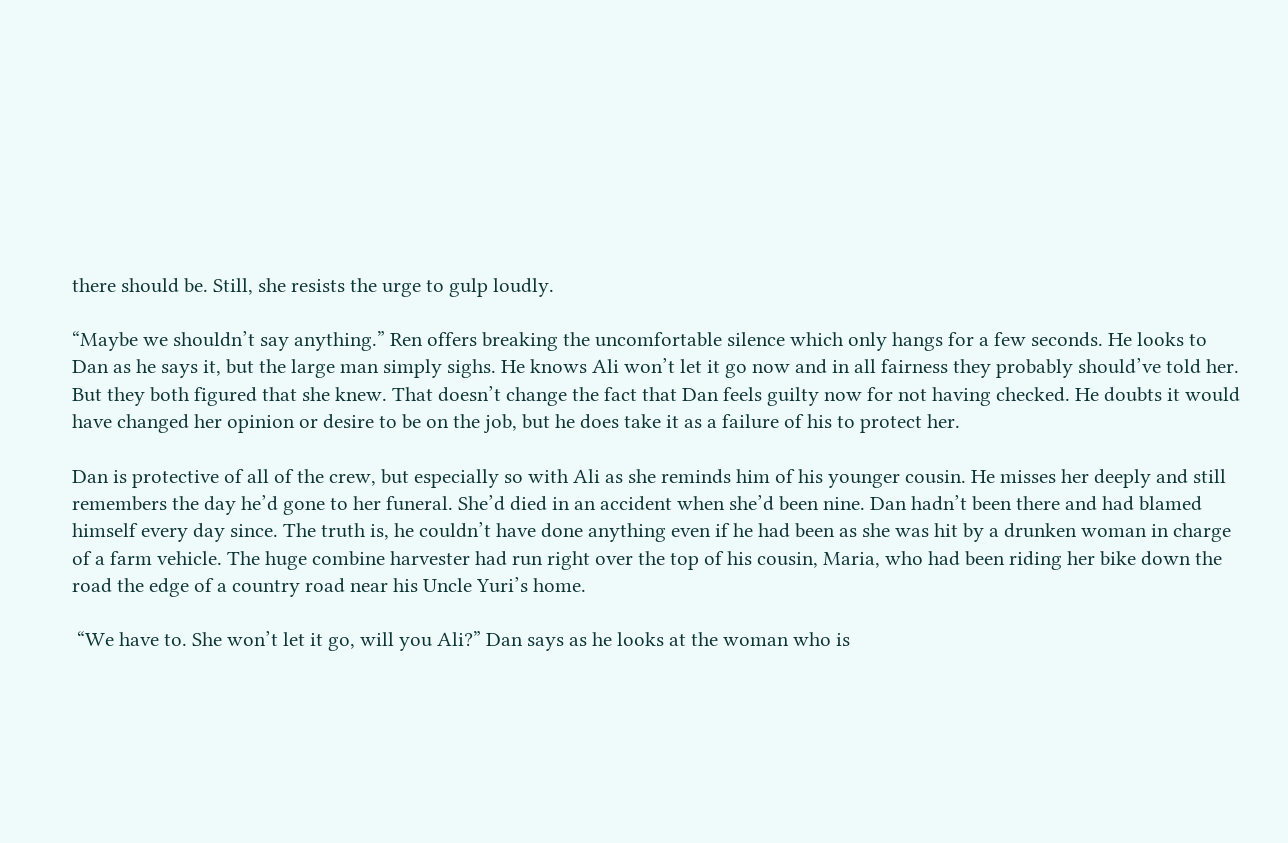there should be. Still, she resists the urge to gulp loudly.

“Maybe we shouldn’t say anything.” Ren offers breaking the uncomfortable silence which only hangs for a few seconds. He looks to Dan as he says it, but the large man simply sighs. He knows Ali won’t let it go now and in all fairness they probably should’ve told her. But they both figured that she knew. That doesn’t change the fact that Dan feels guilty now for not having checked. He doubts it would have changed her opinion or desire to be on the job, but he does take it as a failure of his to protect her.

Dan is protective of all of the crew, but especially so with Ali as she reminds him of his younger cousin. He misses her deeply and still remembers the day he’d gone to her funeral. She’d died in an accident when she’d been nine. Dan hadn’t been there and had blamed himself every day since. The truth is, he couldn’t have done anything even if he had been as she was hit by a drunken woman in charge of a farm vehicle. The huge combine harvester had run right over the top of his cousin, Maria, who had been riding her bike down the road the edge of a country road near his Uncle Yuri’s home.

 “We have to. She won’t let it go, will you Ali?” Dan says as he looks at the woman who is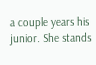a couple years his junior. She stands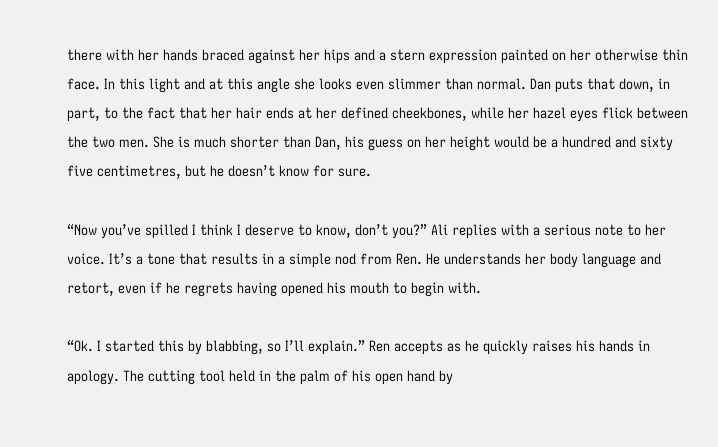there with her hands braced against her hips and a stern expression painted on her otherwise thin face. In this light and at this angle she looks even slimmer than normal. Dan puts that down, in part, to the fact that her hair ends at her defined cheekbones, while her hazel eyes flick between the two men. She is much shorter than Dan, his guess on her height would be a hundred and sixty five centimetres, but he doesn’t know for sure.

“Now you’ve spilled I think I deserve to know, don’t you?” Ali replies with a serious note to her voice. It’s a tone that results in a simple nod from Ren. He understands her body language and retort, even if he regrets having opened his mouth to begin with.

“Ok. I started this by blabbing, so I’ll explain.” Ren accepts as he quickly raises his hands in apology. The cutting tool held in the palm of his open hand by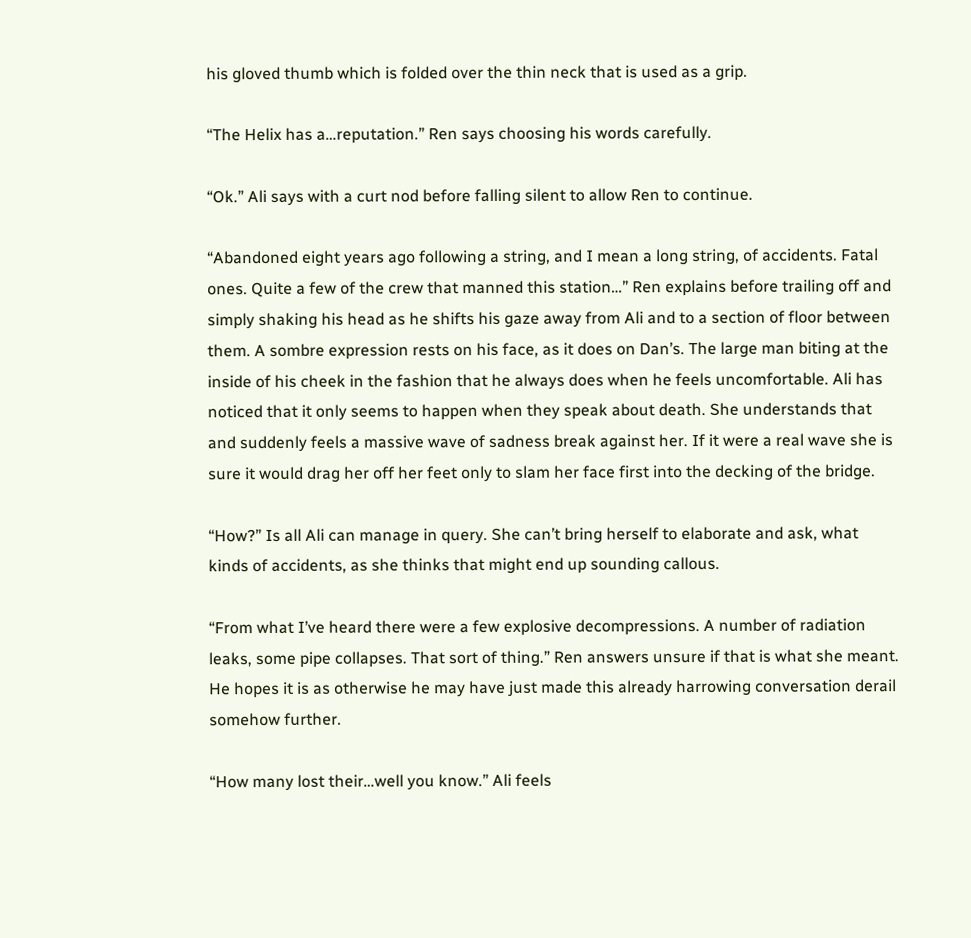his gloved thumb which is folded over the thin neck that is used as a grip.

“The Helix has a…reputation.” Ren says choosing his words carefully.

“Ok.” Ali says with a curt nod before falling silent to allow Ren to continue.

“Abandoned eight years ago following a string, and I mean a long string, of accidents. Fatal ones. Quite a few of the crew that manned this station…” Ren explains before trailing off and simply shaking his head as he shifts his gaze away from Ali and to a section of floor between them. A sombre expression rests on his face, as it does on Dan’s. The large man biting at the inside of his cheek in the fashion that he always does when he feels uncomfortable. Ali has noticed that it only seems to happen when they speak about death. She understands that and suddenly feels a massive wave of sadness break against her. If it were a real wave she is sure it would drag her off her feet only to slam her face first into the decking of the bridge.

“How?” Is all Ali can manage in query. She can’t bring herself to elaborate and ask, what kinds of accidents, as she thinks that might end up sounding callous.

“From what I’ve heard there were a few explosive decompressions. A number of radiation leaks, some pipe collapses. That sort of thing.” Ren answers unsure if that is what she meant. He hopes it is as otherwise he may have just made this already harrowing conversation derail somehow further.

“How many lost their…well you know.” Ali feels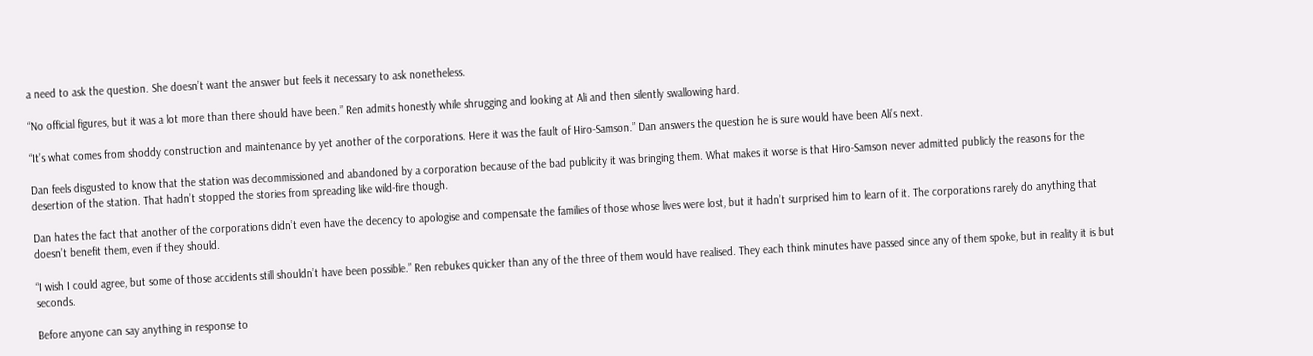a need to ask the question. She doesn’t want the answer but feels it necessary to ask nonetheless.

“No official figures, but it was a lot more than there should have been.” Ren admits honestly while shrugging and looking at Ali and then silently swallowing hard.

“It’s what comes from shoddy construction and maintenance by yet another of the corporations. Here it was the fault of Hiro-Samson.” Dan answers the question he is sure would have been Ali’s next.

Dan feels disgusted to know that the station was decommissioned and abandoned by a corporation because of the bad publicity it was bringing them. What makes it worse is that Hiro-Samson never admitted publicly the reasons for the desertion of the station. That hadn’t stopped the stories from spreading like wild-fire though.

Dan hates the fact that another of the corporations didn’t even have the decency to apologise and compensate the families of those whose lives were lost, but it hadn’t surprised him to learn of it. The corporations rarely do anything that doesn’t benefit them, even if they should.

“I wish I could agree, but some of those accidents still shouldn’t have been possible.” Ren rebukes quicker than any of the three of them would have realised. They each think minutes have passed since any of them spoke, but in reality it is but seconds.

Before anyone can say anything in response to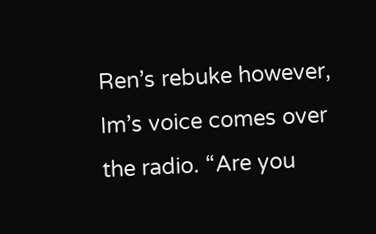Ren’s rebuke however, Im’s voice comes over the radio. “Are you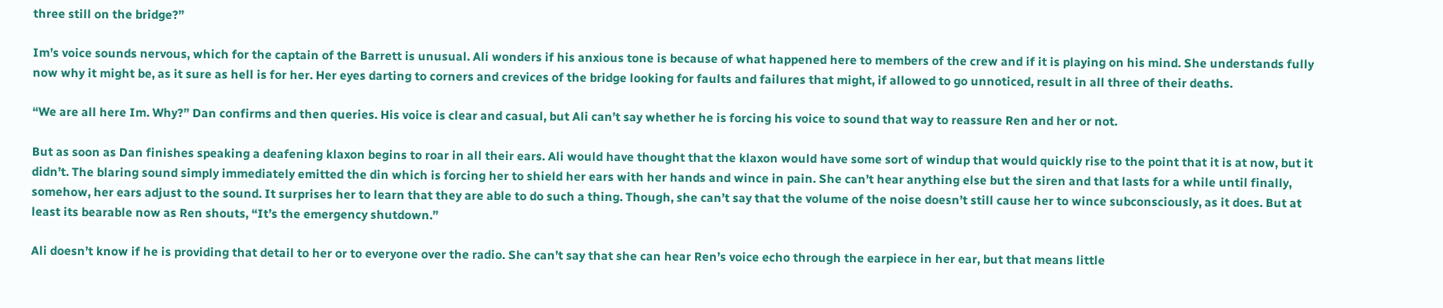three still on the bridge?”

Im’s voice sounds nervous, which for the captain of the Barrett is unusual. Ali wonders if his anxious tone is because of what happened here to members of the crew and if it is playing on his mind. She understands fully now why it might be, as it sure as hell is for her. Her eyes darting to corners and crevices of the bridge looking for faults and failures that might, if allowed to go unnoticed, result in all three of their deaths.

“We are all here Im. Why?” Dan confirms and then queries. His voice is clear and casual, but Ali can’t say whether he is forcing his voice to sound that way to reassure Ren and her or not.

But as soon as Dan finishes speaking a deafening klaxon begins to roar in all their ears. Ali would have thought that the klaxon would have some sort of windup that would quickly rise to the point that it is at now, but it didn’t. The blaring sound simply immediately emitted the din which is forcing her to shield her ears with her hands and wince in pain. She can’t hear anything else but the siren and that lasts for a while until finally, somehow, her ears adjust to the sound. It surprises her to learn that they are able to do such a thing. Though, she can’t say that the volume of the noise doesn’t still cause her to wince subconsciously, as it does. But at least its bearable now as Ren shouts, “It’s the emergency shutdown.”

Ali doesn’t know if he is providing that detail to her or to everyone over the radio. She can’t say that she can hear Ren’s voice echo through the earpiece in her ear, but that means little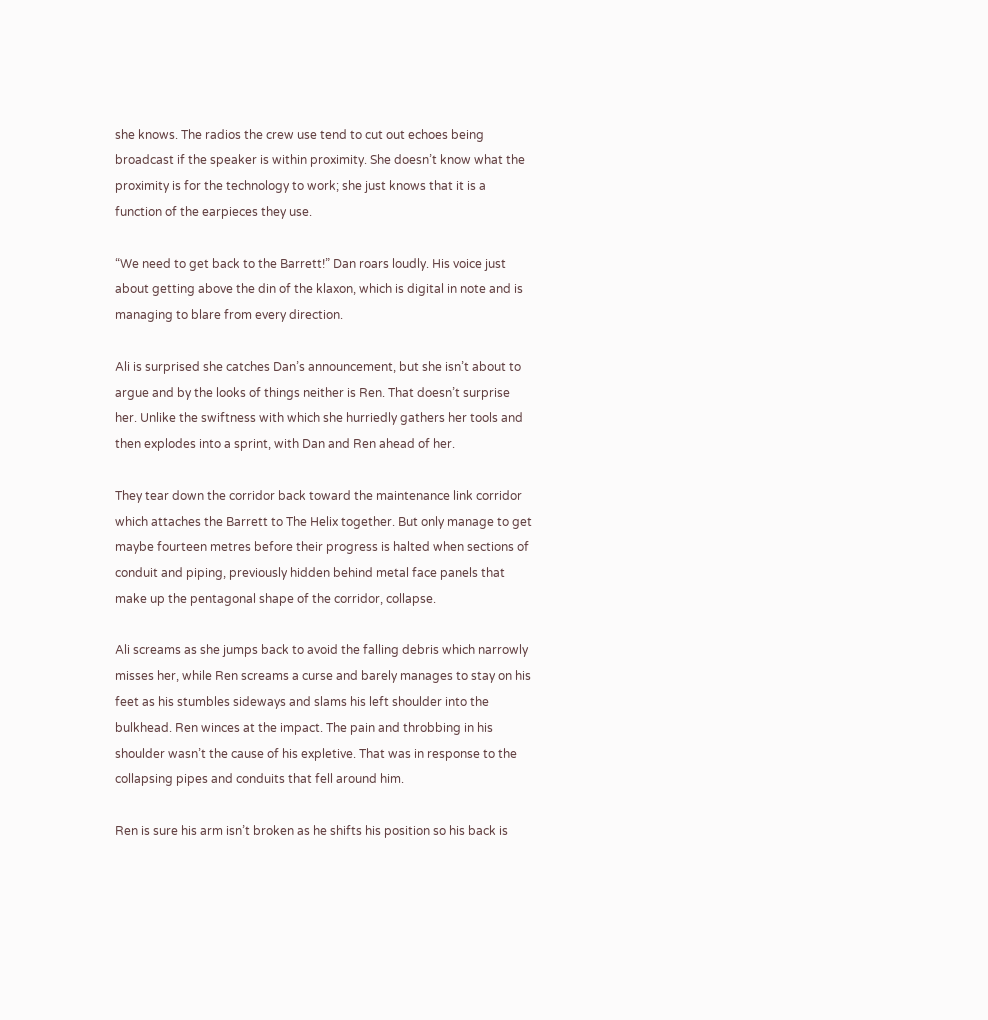she knows. The radios the crew use tend to cut out echoes being broadcast if the speaker is within proximity. She doesn’t know what the proximity is for the technology to work; she just knows that it is a function of the earpieces they use.

“We need to get back to the Barrett!” Dan roars loudly. His voice just about getting above the din of the klaxon, which is digital in note and is managing to blare from every direction.

Ali is surprised she catches Dan’s announcement, but she isn’t about to argue and by the looks of things neither is Ren. That doesn’t surprise her. Unlike the swiftness with which she hurriedly gathers her tools and then explodes into a sprint, with Dan and Ren ahead of her.

They tear down the corridor back toward the maintenance link corridor which attaches the Barrett to The Helix together. But only manage to get maybe fourteen metres before their progress is halted when sections of conduit and piping, previously hidden behind metal face panels that make up the pentagonal shape of the corridor, collapse.

Ali screams as she jumps back to avoid the falling debris which narrowly misses her, while Ren screams a curse and barely manages to stay on his feet as his stumbles sideways and slams his left shoulder into the bulkhead. Ren winces at the impact. The pain and throbbing in his shoulder wasn’t the cause of his expletive. That was in response to the collapsing pipes and conduits that fell around him.

Ren is sure his arm isn’t broken as he shifts his position so his back is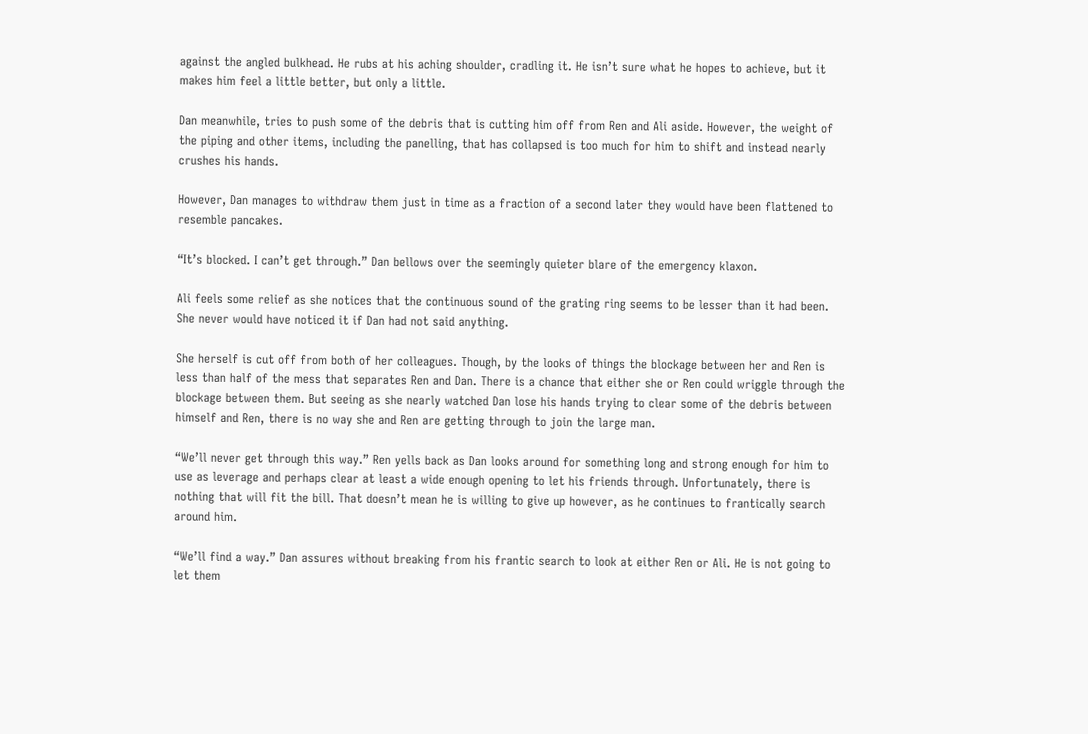against the angled bulkhead. He rubs at his aching shoulder, cradling it. He isn’t sure what he hopes to achieve, but it makes him feel a little better, but only a little.

Dan meanwhile, tries to push some of the debris that is cutting him off from Ren and Ali aside. However, the weight of the piping and other items, including the panelling, that has collapsed is too much for him to shift and instead nearly crushes his hands.

However, Dan manages to withdraw them just in time as a fraction of a second later they would have been flattened to resemble pancakes.

“It’s blocked. I can’t get through.” Dan bellows over the seemingly quieter blare of the emergency klaxon.

Ali feels some relief as she notices that the continuous sound of the grating ring seems to be lesser than it had been. She never would have noticed it if Dan had not said anything.

She herself is cut off from both of her colleagues. Though, by the looks of things the blockage between her and Ren is less than half of the mess that separates Ren and Dan. There is a chance that either she or Ren could wriggle through the blockage between them. But seeing as she nearly watched Dan lose his hands trying to clear some of the debris between himself and Ren, there is no way she and Ren are getting through to join the large man.

“We’ll never get through this way.” Ren yells back as Dan looks around for something long and strong enough for him to use as leverage and perhaps clear at least a wide enough opening to let his friends through. Unfortunately, there is nothing that will fit the bill. That doesn’t mean he is willing to give up however, as he continues to frantically search around him.

“We’ll find a way.” Dan assures without breaking from his frantic search to look at either Ren or Ali. He is not going to let them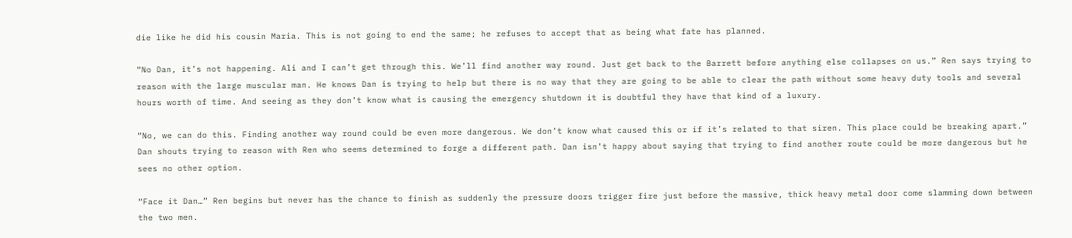die like he did his cousin Maria. This is not going to end the same; he refuses to accept that as being what fate has planned.

“No Dan, it’s not happening. Ali and I can’t get through this. We’ll find another way round. Just get back to the Barrett before anything else collapses on us.” Ren says trying to reason with the large muscular man. He knows Dan is trying to help but there is no way that they are going to be able to clear the path without some heavy duty tools and several hours worth of time. And seeing as they don’t know what is causing the emergency shutdown it is doubtful they have that kind of a luxury.

“No, we can do this. Finding another way round could be even more dangerous. We don’t know what caused this or if it’s related to that siren. This place could be breaking apart.” Dan shouts trying to reason with Ren who seems determined to forge a different path. Dan isn’t happy about saying that trying to find another route could be more dangerous but he sees no other option.

“Face it Dan…” Ren begins but never has the chance to finish as suddenly the pressure doors trigger fire just before the massive, thick heavy metal door come slamming down between the two men.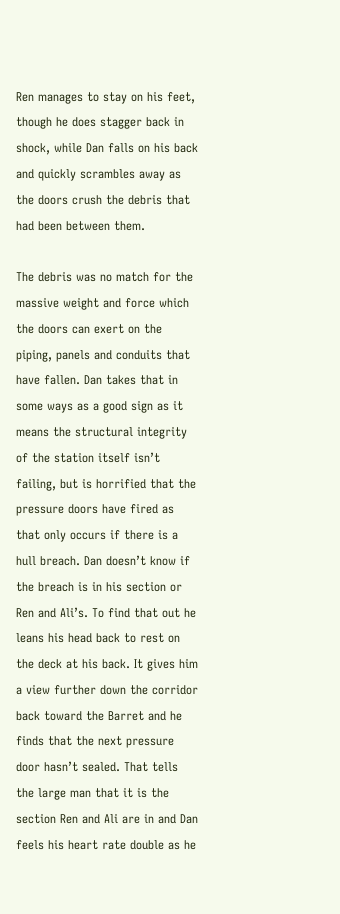Ren manages to stay on his feet, though he does stagger back in shock, while Dan falls on his back and quickly scrambles away as the doors crush the debris that had been between them.

The debris was no match for the massive weight and force which the doors can exert on the piping, panels and conduits that have fallen. Dan takes that in some ways as a good sign as it means the structural integrity of the station itself isn’t failing, but is horrified that the pressure doors have fired as that only occurs if there is a hull breach. Dan doesn’t know if the breach is in his section or Ren and Ali’s. To find that out he leans his head back to rest on the deck at his back. It gives him a view further down the corridor back toward the Barret and he finds that the next pressure door hasn’t sealed. That tells the large man that it is the section Ren and Ali are in and Dan feels his heart rate double as he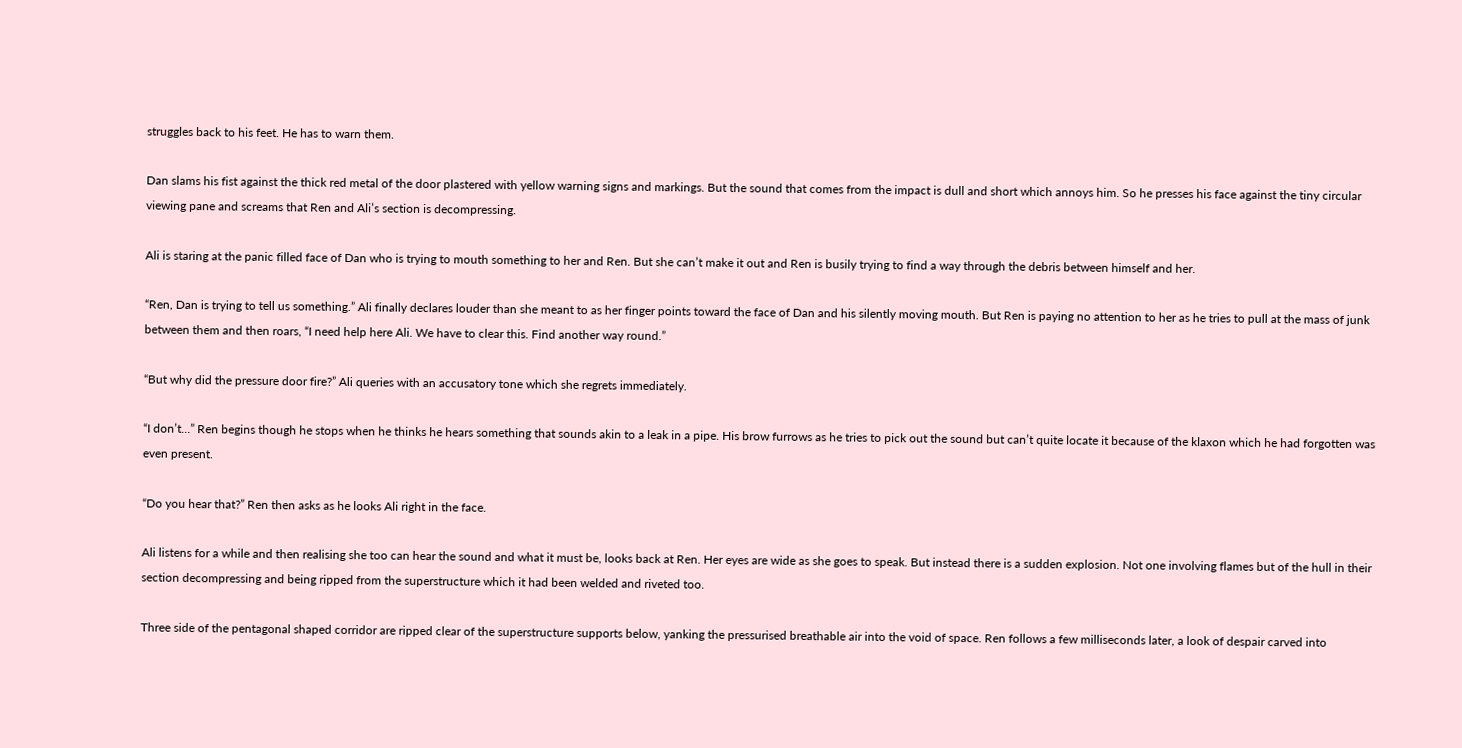struggles back to his feet. He has to warn them.

Dan slams his fist against the thick red metal of the door plastered with yellow warning signs and markings. But the sound that comes from the impact is dull and short which annoys him. So he presses his face against the tiny circular viewing pane and screams that Ren and Ali’s section is decompressing.

Ali is staring at the panic filled face of Dan who is trying to mouth something to her and Ren. But she can’t make it out and Ren is busily trying to find a way through the debris between himself and her.

“Ren, Dan is trying to tell us something.” Ali finally declares louder than she meant to as her finger points toward the face of Dan and his silently moving mouth. But Ren is paying no attention to her as he tries to pull at the mass of junk between them and then roars, “I need help here Ali. We have to clear this. Find another way round.”

“But why did the pressure door fire?” Ali queries with an accusatory tone which she regrets immediately.

“I don’t…” Ren begins though he stops when he thinks he hears something that sounds akin to a leak in a pipe. His brow furrows as he tries to pick out the sound but can’t quite locate it because of the klaxon which he had forgotten was even present.

“Do you hear that?” Ren then asks as he looks Ali right in the face.

Ali listens for a while and then realising she too can hear the sound and what it must be, looks back at Ren. Her eyes are wide as she goes to speak. But instead there is a sudden explosion. Not one involving flames but of the hull in their section decompressing and being ripped from the superstructure which it had been welded and riveted too.

Three side of the pentagonal shaped corridor are ripped clear of the superstructure supports below, yanking the pressurised breathable air into the void of space. Ren follows a few milliseconds later, a look of despair carved into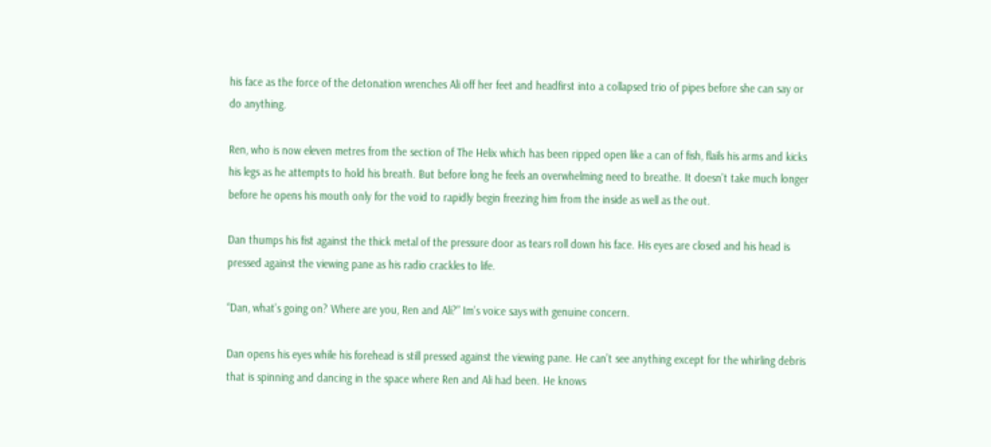his face as the force of the detonation wrenches Ali off her feet and headfirst into a collapsed trio of pipes before she can say or do anything.

Ren, who is now eleven metres from the section of The Helix which has been ripped open like a can of fish, flails his arms and kicks his legs as he attempts to hold his breath. But before long he feels an overwhelming need to breathe. It doesn’t take much longer before he opens his mouth only for the void to rapidly begin freezing him from the inside as well as the out.

Dan thumps his fist against the thick metal of the pressure door as tears roll down his face. His eyes are closed and his head is pressed against the viewing pane as his radio crackles to life.

“Dan, what’s going on? Where are you, Ren and Ali?” Im’s voice says with genuine concern.

Dan opens his eyes while his forehead is still pressed against the viewing pane. He can’t see anything except for the whirling debris that is spinning and dancing in the space where Ren and Ali had been. He knows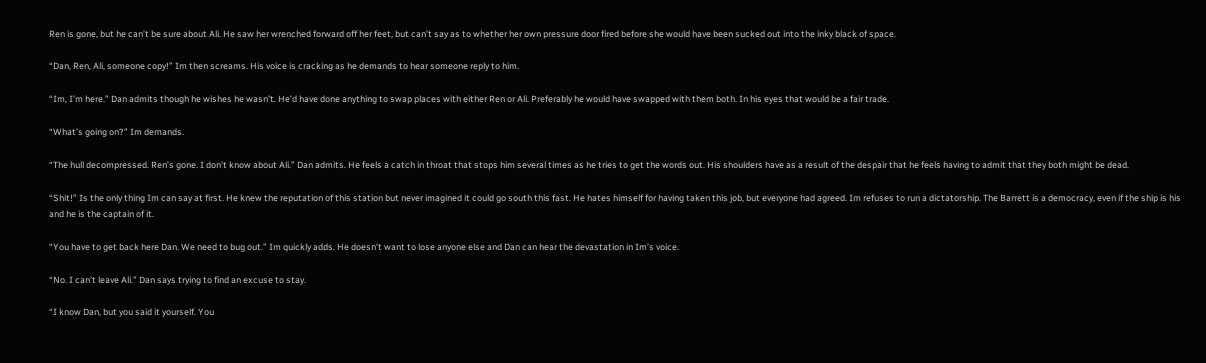Ren is gone, but he can’t be sure about Ali. He saw her wrenched forward off her feet, but can’t say as to whether her own pressure door fired before she would have been sucked out into the inky black of space.

“Dan, Ren, Ali, someone copy!” Im then screams. His voice is cracking as he demands to hear someone reply to him.

“Im, I’m here.” Dan admits though he wishes he wasn’t. He’d have done anything to swap places with either Ren or Ali. Preferably he would have swapped with them both. In his eyes that would be a fair trade.

“What’s going on?” Im demands.

“The hull decompressed. Ren’s gone. I don’t know about Ali.” Dan admits. He feels a catch in throat that stops him several times as he tries to get the words out. His shoulders have as a result of the despair that he feels having to admit that they both might be dead.

“Shit!” Is the only thing Im can say at first. He knew the reputation of this station but never imagined it could go south this fast. He hates himself for having taken this job, but everyone had agreed. Im refuses to run a dictatorship. The Barrett is a democracy, even if the ship is his and he is the captain of it.

“You have to get back here Dan. We need to bug out.” Im quickly adds. He doesn’t want to lose anyone else and Dan can hear the devastation in Im’s voice.

“No. I can’t leave Ali.” Dan says trying to find an excuse to stay.

“I know Dan, but you said it yourself. You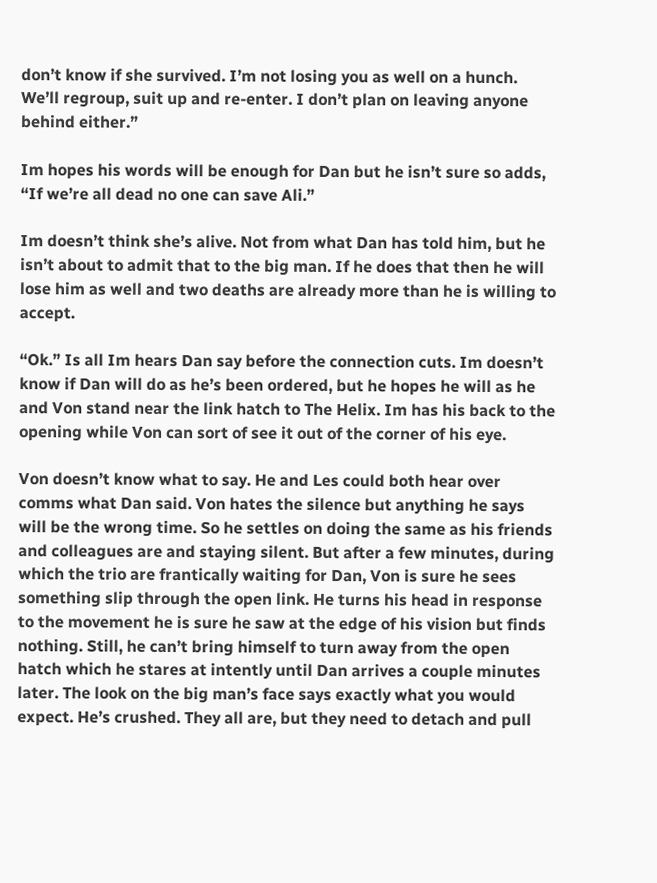don’t know if she survived. I’m not losing you as well on a hunch. We’ll regroup, suit up and re-enter. I don’t plan on leaving anyone behind either.”

Im hopes his words will be enough for Dan but he isn’t sure so adds, “If we’re all dead no one can save Ali.”

Im doesn’t think she’s alive. Not from what Dan has told him, but he isn’t about to admit that to the big man. If he does that then he will lose him as well and two deaths are already more than he is willing to accept.

“Ok.” Is all Im hears Dan say before the connection cuts. Im doesn’t know if Dan will do as he’s been ordered, but he hopes he will as he and Von stand near the link hatch to The Helix. Im has his back to the opening while Von can sort of see it out of the corner of his eye.

Von doesn’t know what to say. He and Les could both hear over comms what Dan said. Von hates the silence but anything he says will be the wrong time. So he settles on doing the same as his friends and colleagues are and staying silent. But after a few minutes, during which the trio are frantically waiting for Dan, Von is sure he sees something slip through the open link. He turns his head in response to the movement he is sure he saw at the edge of his vision but finds nothing. Still, he can’t bring himself to turn away from the open hatch which he stares at intently until Dan arrives a couple minutes later. The look on the big man’s face says exactly what you would expect. He’s crushed. They all are, but they need to detach and pull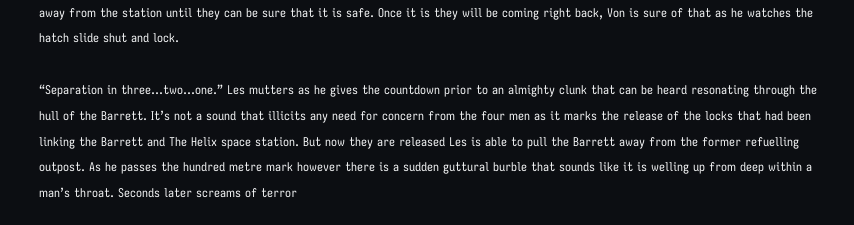away from the station until they can be sure that it is safe. Once it is they will be coming right back, Von is sure of that as he watches the hatch slide shut and lock.

“Separation in three…two…one.” Les mutters as he gives the countdown prior to an almighty clunk that can be heard resonating through the hull of the Barrett. It’s not a sound that illicits any need for concern from the four men as it marks the release of the locks that had been linking the Barrett and The Helix space station. But now they are released Les is able to pull the Barrett away from the former refuelling outpost. As he passes the hundred metre mark however there is a sudden guttural burble that sounds like it is welling up from deep within a man’s throat. Seconds later screams of terror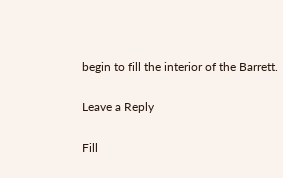begin to fill the interior of the Barrett.

Leave a Reply

Fill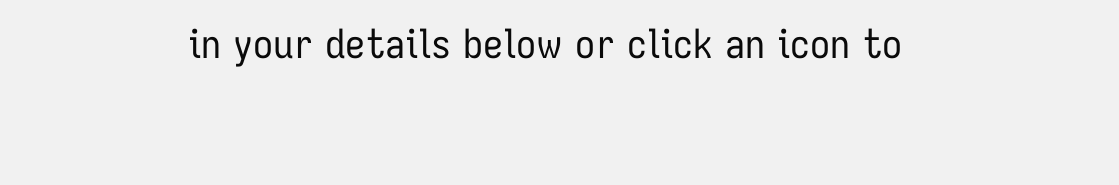in your details below or click an icon to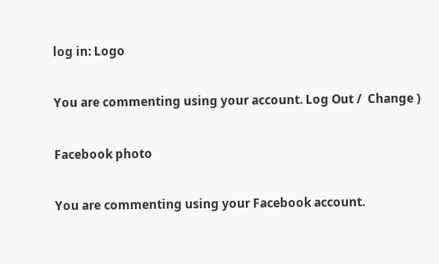log in: Logo

You are commenting using your account. Log Out /  Change )

Facebook photo

You are commenting using your Facebook account.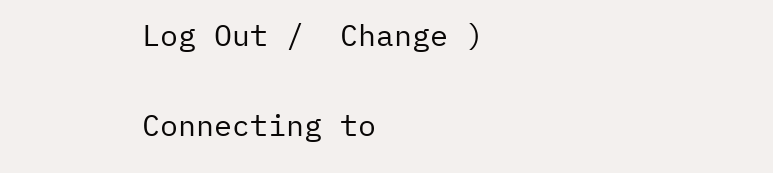Log Out /  Change )

Connecting to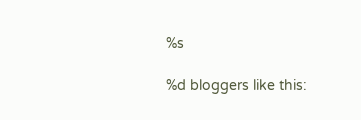%s

%d bloggers like this: